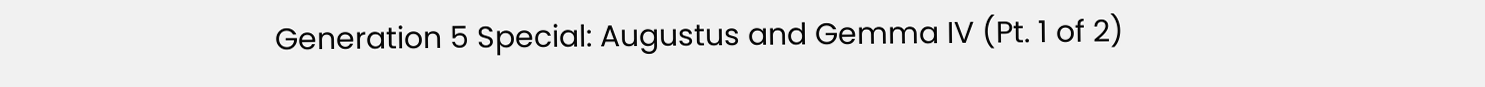Generation 5 Special: Augustus and Gemma IV (Pt. 1 of 2)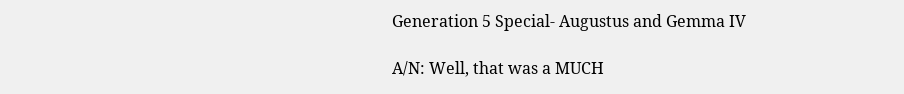Generation 5 Special- Augustus and Gemma IV

A/N: Well, that was a MUCH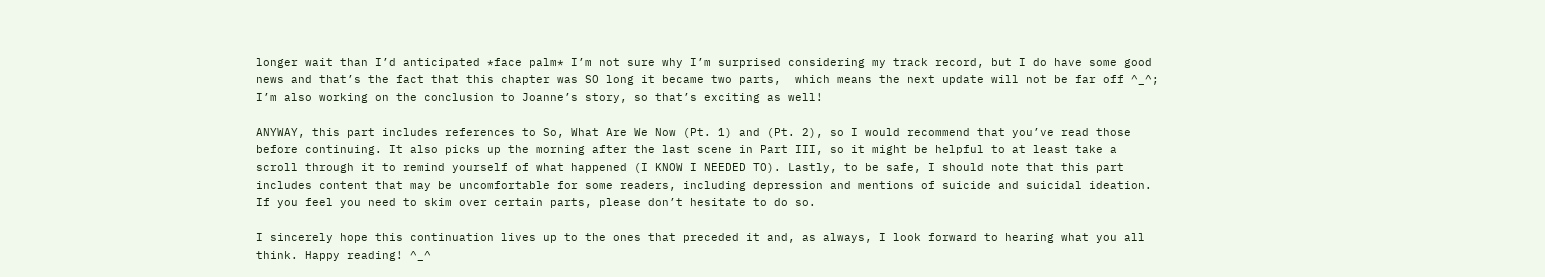longer wait than I’d anticipated *face palm* I’m not sure why I’m surprised considering my track record, but I do have some good news and that’s the fact that this chapter was SO long it became two parts,  which means the next update will not be far off ^_^; I’m also working on the conclusion to Joanne’s story, so that’s exciting as well!

ANYWAY, this part includes references to So, What Are We Now (Pt. 1) and (Pt. 2), so I would recommend that you’ve read those before continuing. It also picks up the morning after the last scene in Part III, so it might be helpful to at least take a scroll through it to remind yourself of what happened (I KNOW I NEEDED TO). Lastly, to be safe, I should note that this part includes content that may be uncomfortable for some readers, including depression and mentions of suicide and suicidal ideation. If you feel you need to skim over certain parts, please don’t hesitate to do so.

I sincerely hope this continuation lives up to the ones that preceded it and, as always, I look forward to hearing what you all think. Happy reading! ^_^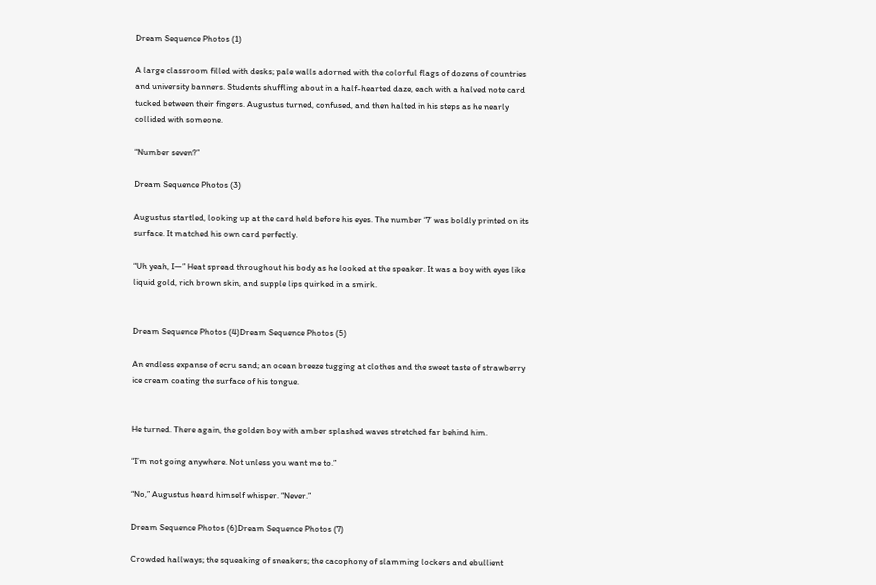Dream Sequence Photos (1)

A large classroom filled with desks; pale walls adorned with the colorful flags of dozens of countries and university banners. Students shuffling about in a half-hearted daze, each with a halved note card tucked between their fingers. Augustus turned, confused, and then halted in his steps as he nearly collided with someone.

“Number seven?”

Dream Sequence Photos (3)

Augustus startled, looking up at the card held before his eyes. The number ‘7’ was boldly printed on its surface. It matched his own card perfectly.

“Uh yeah, I—” Heat spread throughout his body as he looked at the speaker. It was a boy with eyes like liquid gold, rich brown skin, and supple lips quirked in a smirk.


Dream Sequence Photos (4)Dream Sequence Photos (5)

An endless expanse of ecru sand; an ocean breeze tugging at clothes and the sweet taste of strawberry ice cream coating the surface of his tongue.


He turned. There again, the golden boy with amber splashed waves stretched far behind him.

“I’m not going anywhere. Not unless you want me to.”

“No,” Augustus heard himself whisper. “Never.”

Dream Sequence Photos (6)Dream Sequence Photos (7)

Crowded hallways; the squeaking of sneakers; the cacophony of slamming lockers and ebullient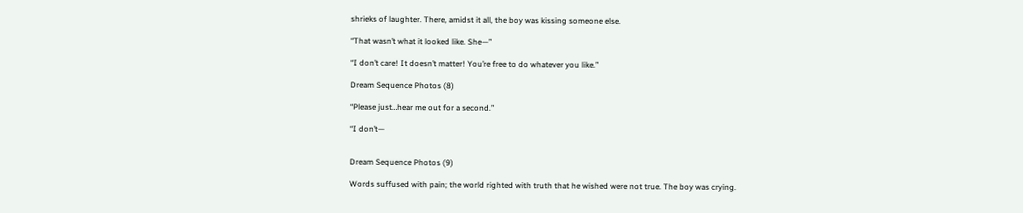shrieks of laughter. There, amidst it all, the boy was kissing someone else.

“That wasn’t what it looked like. She—”

“I don’t care! It doesn’t matter! You’re free to do whatever you like.”

Dream Sequence Photos (8)

“Please just…hear me out for a second.”

“I don’t—


Dream Sequence Photos (9)

Words suffused with pain; the world righted with truth that he wished were not true. The boy was crying.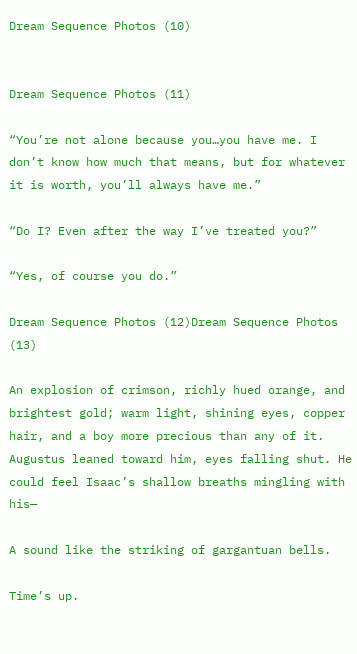Dream Sequence Photos (10)


Dream Sequence Photos (11)

“You’re not alone because you…you have me. I don’t know how much that means, but for whatever it is worth, you’ll always have me.”

“Do I? Even after the way I’ve treated you?”

“Yes, of course you do.”

Dream Sequence Photos (12)Dream Sequence Photos (13)

An explosion of crimson, richly hued orange, and brightest gold; warm light, shining eyes, copper hair, and a boy more precious than any of it. Augustus leaned toward him, eyes falling shut. He could feel Isaac’s shallow breaths mingling with his—

A sound like the striking of gargantuan bells.

Time’s up.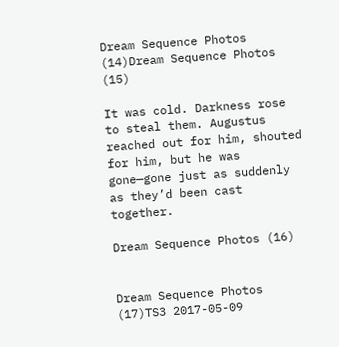Dream Sequence Photos (14)Dream Sequence Photos (15)

It was cold. Darkness rose to steal them. Augustus reached out for him, shouted for him, but he was gone—gone just as suddenly as they’d been cast together.

Dream Sequence Photos (16)


Dream Sequence Photos (17)TS3 2017-05-09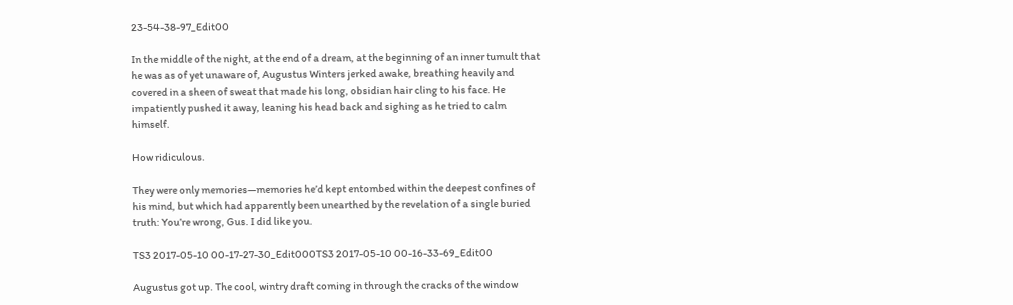23-54-38-97_Edit00

In the middle of the night, at the end of a dream, at the beginning of an inner tumult that he was as of yet unaware of, Augustus Winters jerked awake, breathing heavily and covered in a sheen of sweat that made his long, obsidian hair cling to his face. He impatiently pushed it away, leaning his head back and sighing as he tried to calm himself.

How ridiculous.

They were only memories—memories he’d kept entombed within the deepest confines of his mind, but which had apparently been unearthed by the revelation of a single buried truth: You’re wrong, Gus. I did like you.

TS3 2017-05-10 00-17-27-30_Edit000TS3 2017-05-10 00-16-33-69_Edit00

Augustus got up. The cool, wintry draft coming in through the cracks of the window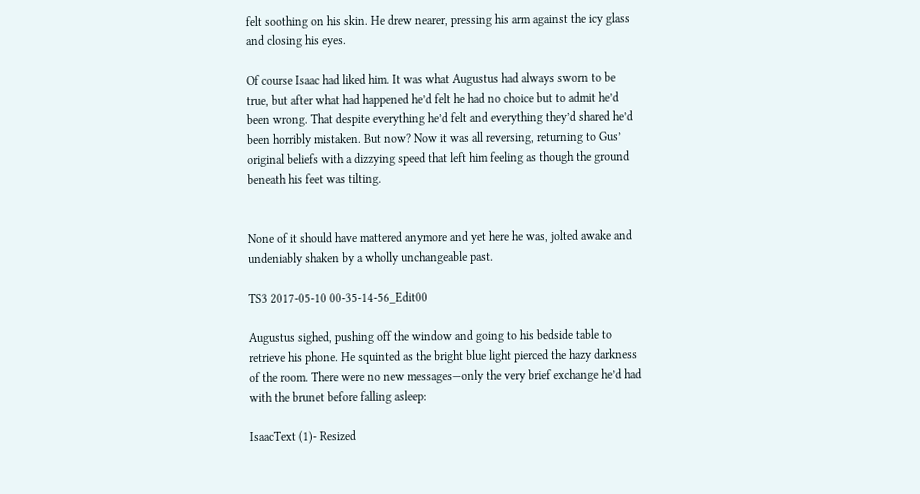felt soothing on his skin. He drew nearer, pressing his arm against the icy glass and closing his eyes.

Of course Isaac had liked him. It was what Augustus had always sworn to be true, but after what had happened he’d felt he had no choice but to admit he’d been wrong. That despite everything he’d felt and everything they’d shared he’d been horribly mistaken. But now? Now it was all reversing, returning to Gus’ original beliefs with a dizzying speed that left him feeling as though the ground beneath his feet was tilting.


None of it should have mattered anymore and yet here he was, jolted awake and undeniably shaken by a wholly unchangeable past.

TS3 2017-05-10 00-35-14-56_Edit00

Augustus sighed, pushing off the window and going to his bedside table to retrieve his phone. He squinted as the bright blue light pierced the hazy darkness of the room. There were no new messages—only the very brief exchange he’d had with the brunet before falling asleep:

IsaacText (1)- Resized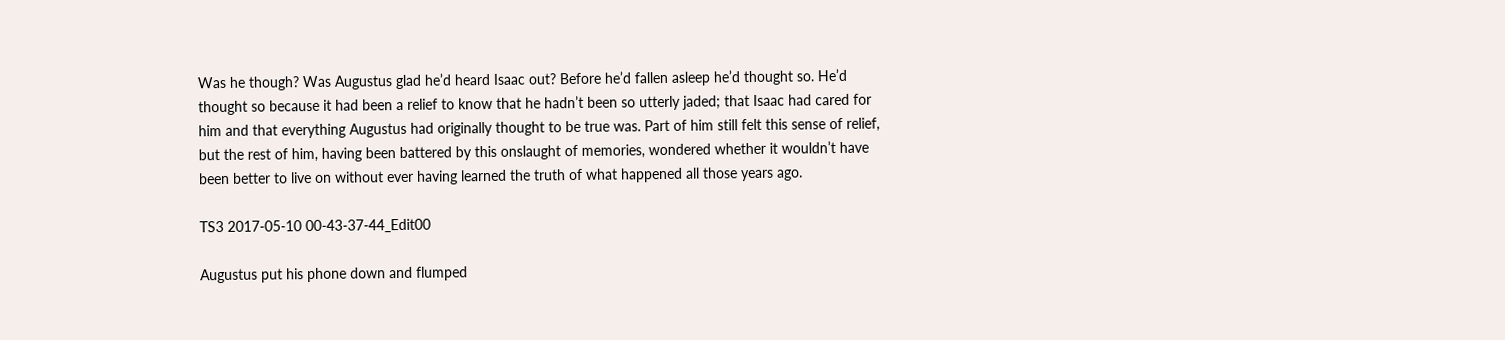Was he though? Was Augustus glad he’d heard Isaac out? Before he’d fallen asleep he’d thought so. He’d thought so because it had been a relief to know that he hadn’t been so utterly jaded; that Isaac had cared for him and that everything Augustus had originally thought to be true was. Part of him still felt this sense of relief, but the rest of him, having been battered by this onslaught of memories, wondered whether it wouldn’t have been better to live on without ever having learned the truth of what happened all those years ago.

TS3 2017-05-10 00-43-37-44_Edit00

Augustus put his phone down and flumped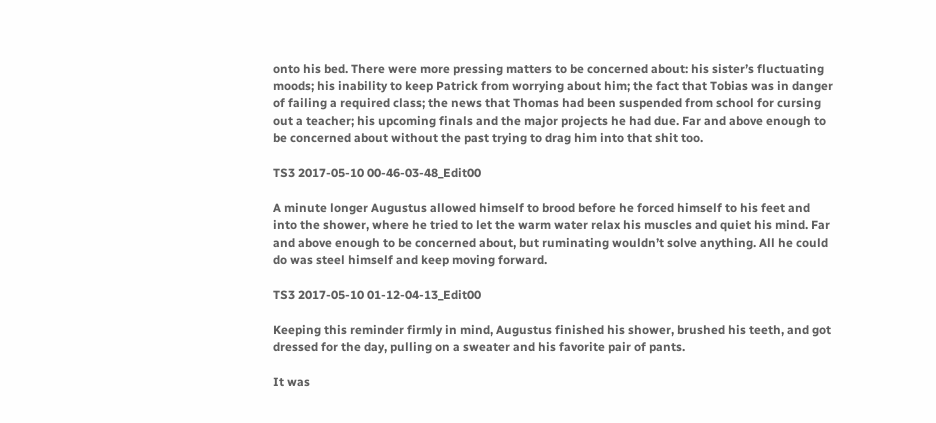onto his bed. There were more pressing matters to be concerned about: his sister’s fluctuating moods; his inability to keep Patrick from worrying about him; the fact that Tobias was in danger of failing a required class; the news that Thomas had been suspended from school for cursing out a teacher; his upcoming finals and the major projects he had due. Far and above enough to be concerned about without the past trying to drag him into that shit too.

TS3 2017-05-10 00-46-03-48_Edit00

A minute longer Augustus allowed himself to brood before he forced himself to his feet and into the shower, where he tried to let the warm water relax his muscles and quiet his mind. Far and above enough to be concerned about, but ruminating wouldn’t solve anything. All he could do was steel himself and keep moving forward.

TS3 2017-05-10 01-12-04-13_Edit00

Keeping this reminder firmly in mind, Augustus finished his shower, brushed his teeth, and got dressed for the day, pulling on a sweater and his favorite pair of pants.

It was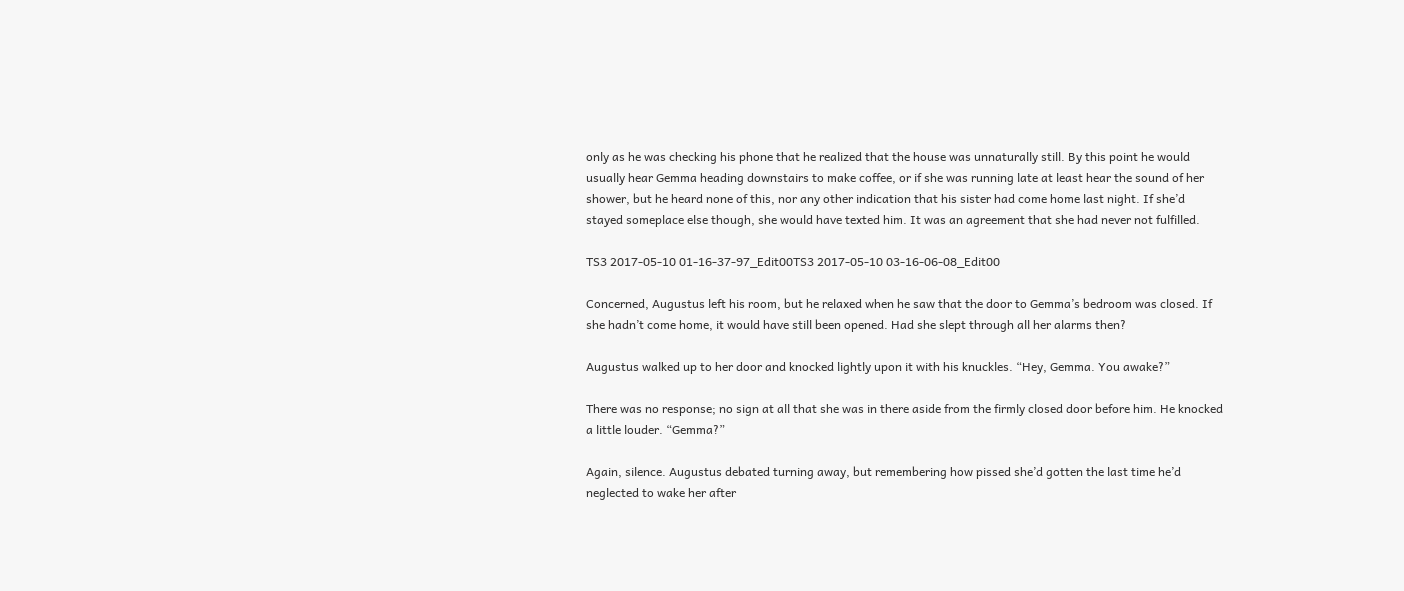only as he was checking his phone that he realized that the house was unnaturally still. By this point he would usually hear Gemma heading downstairs to make coffee, or if she was running late at least hear the sound of her shower, but he heard none of this, nor any other indication that his sister had come home last night. If she’d stayed someplace else though, she would have texted him. It was an agreement that she had never not fulfilled.

TS3 2017-05-10 01-16-37-97_Edit00TS3 2017-05-10 03-16-06-08_Edit00

Concerned, Augustus left his room, but he relaxed when he saw that the door to Gemma’s bedroom was closed. If she hadn’t come home, it would have still been opened. Had she slept through all her alarms then?

Augustus walked up to her door and knocked lightly upon it with his knuckles. “Hey, Gemma. You awake?”

There was no response; no sign at all that she was in there aside from the firmly closed door before him. He knocked a little louder. “Gemma?”

Again, silence. Augustus debated turning away, but remembering how pissed she’d gotten the last time he’d neglected to wake her after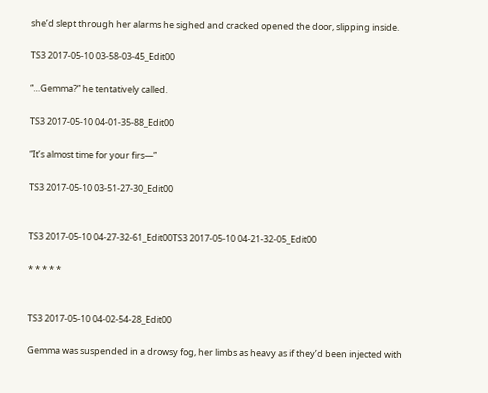she’d slept through her alarms he sighed and cracked opened the door, slipping inside.

TS3 2017-05-10 03-58-03-45_Edit00

“…Gemma?” he tentatively called.

TS3 2017-05-10 04-01-35-88_Edit00

“It’s almost time for your firs—”

TS3 2017-05-10 03-51-27-30_Edit00


TS3 2017-05-10 04-27-32-61_Edit00TS3 2017-05-10 04-21-32-05_Edit00

* * * * *


TS3 2017-05-10 04-02-54-28_Edit00

Gemma was suspended in a drowsy fog, her limbs as heavy as if they’d been injected with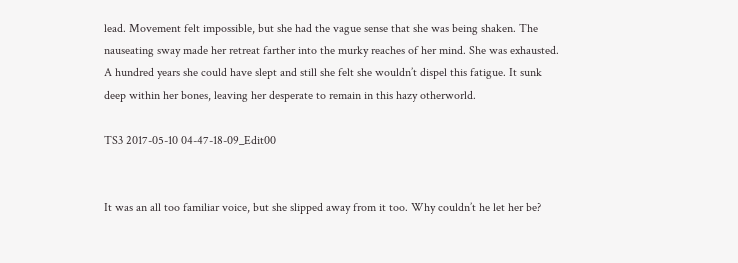lead. Movement felt impossible, but she had the vague sense that she was being shaken. The nauseating sway made her retreat farther into the murky reaches of her mind. She was exhausted. A hundred years she could have slept and still she felt she wouldn’t dispel this fatigue. It sunk deep within her bones, leaving her desperate to remain in this hazy otherworld.

TS3 2017-05-10 04-47-18-09_Edit00


It was an all too familiar voice, but she slipped away from it too. Why couldn’t he let her be?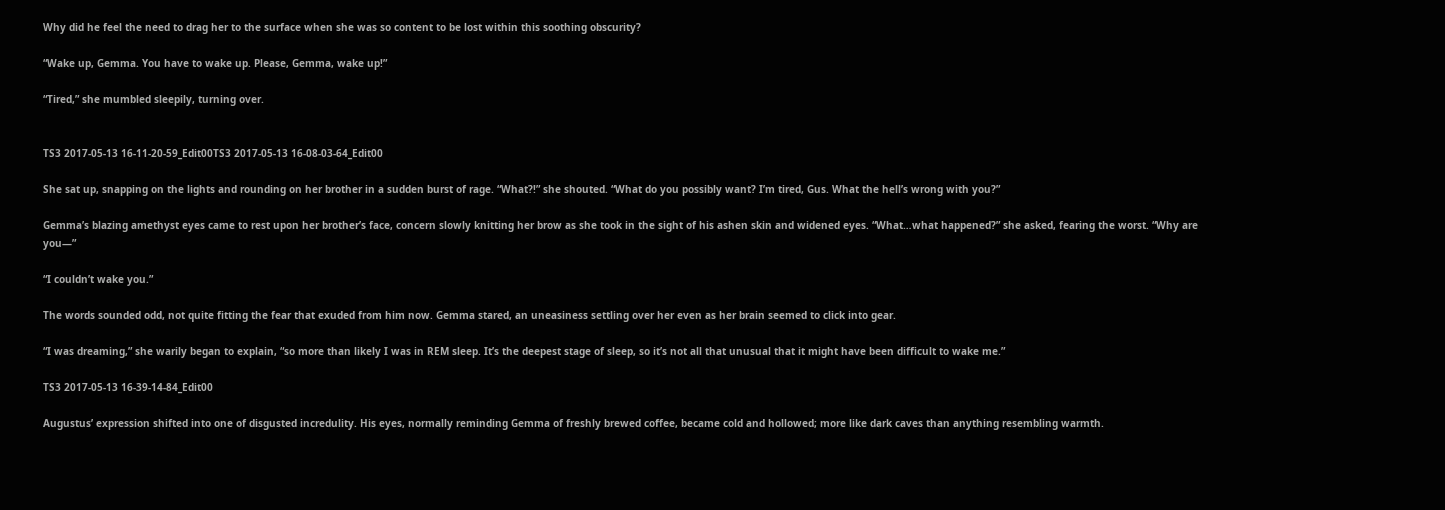Why did he feel the need to drag her to the surface when she was so content to be lost within this soothing obscurity?

“Wake up, Gemma. You have to wake up. Please, Gemma, wake up!”

“Tired,” she mumbled sleepily, turning over.


TS3 2017-05-13 16-11-20-59_Edit00TS3 2017-05-13 16-08-03-64_Edit00

She sat up, snapping on the lights and rounding on her brother in a sudden burst of rage. “What?!” she shouted. “What do you possibly want? I’m tired, Gus. What the hell’s wrong with you?”

Gemma’s blazing amethyst eyes came to rest upon her brother’s face, concern slowly knitting her brow as she took in the sight of his ashen skin and widened eyes. “What…what happened?” she asked, fearing the worst. “Why are you—”

“I couldn’t wake you.”

The words sounded odd, not quite fitting the fear that exuded from him now. Gemma stared, an uneasiness settling over her even as her brain seemed to click into gear.

“I was dreaming,” she warily began to explain, “so more than likely I was in REM sleep. It’s the deepest stage of sleep, so it’s not all that unusual that it might have been difficult to wake me.”

TS3 2017-05-13 16-39-14-84_Edit00

Augustus’ expression shifted into one of disgusted incredulity. His eyes, normally reminding Gemma of freshly brewed coffee, became cold and hollowed; more like dark caves than anything resembling warmth.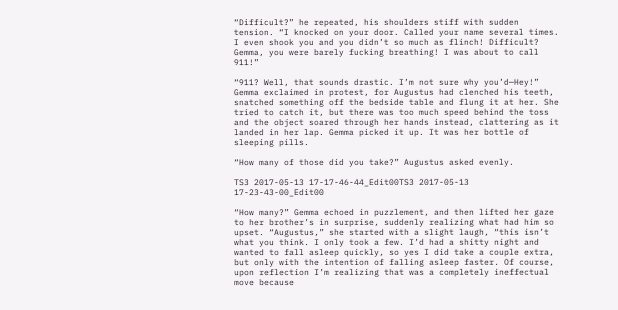“Difficult?” he repeated, his shoulders stiff with sudden tension. “I knocked on your door. Called your name several times. I even shook you and you didn’t so much as flinch! Difficult? Gemma, you were barely fucking breathing! I was about to call 911!”

“911? Well, that sounds drastic. I’m not sure why you’d—Hey!” Gemma exclaimed in protest, for Augustus had clenched his teeth, snatched something off the bedside table and flung it at her. She tried to catch it, but there was too much speed behind the toss and the object soared through her hands instead, clattering as it landed in her lap. Gemma picked it up. It was her bottle of sleeping pills.

“How many of those did you take?” Augustus asked evenly.

TS3 2017-05-13 17-17-46-44_Edit00TS3 2017-05-13 17-23-43-00_Edit00

“How many?” Gemma echoed in puzzlement, and then lifted her gaze to her brother’s in surprise, suddenly realizing what had him so upset. “Augustus,” she started with a slight laugh, “this isn’t what you think. I only took a few. I’d had a shitty night and wanted to fall asleep quickly, so yes I did take a couple extra, but only with the intention of falling asleep faster. Of course, upon reflection I’m realizing that was a completely ineffectual move because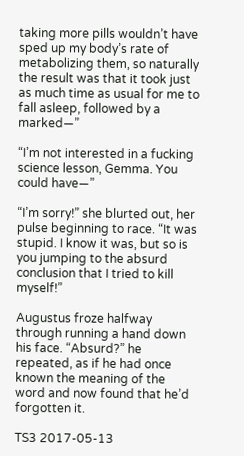taking more pills wouldn’t have sped up my body’s rate of metabolizing them, so naturally the result was that it took just as much time as usual for me to fall asleep, followed by a marked—”

“I’m not interested in a fucking science lesson, Gemma. You could have—”

“I’m sorry!” she blurted out, her pulse beginning to race. “It was stupid. I know it was, but so is you jumping to the absurd conclusion that I tried to kill myself!”

Augustus froze halfway through running a hand down his face. “Absurd?” he repeated, as if he had once known the meaning of the word and now found that he’d forgotten it.

TS3 2017-05-13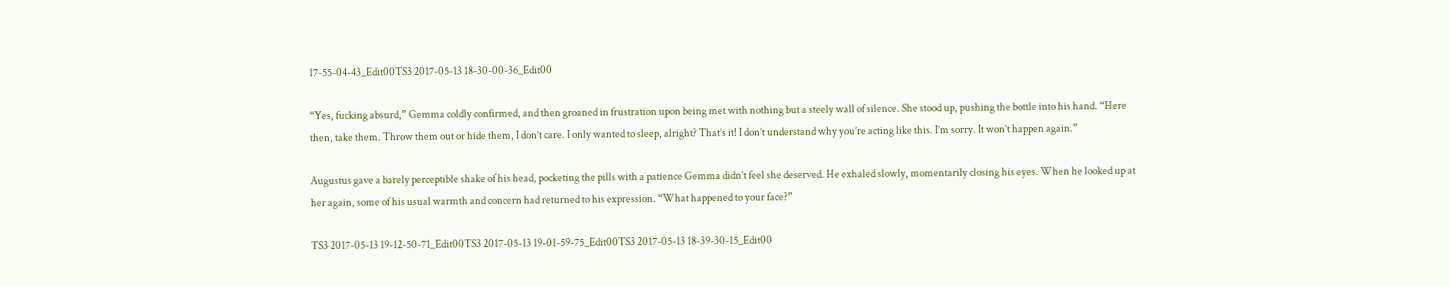17-55-04-43_Edit00TS3 2017-05-13 18-30-00-36_Edit00

“Yes, fucking absurd,” Gemma coldly confirmed, and then groaned in frustration upon being met with nothing but a steely wall of silence. She stood up, pushing the bottle into his hand. “Here then, take them. Throw them out or hide them, I don’t care. I only wanted to sleep, alright? That’s it! I don’t understand why you’re acting like this. I’m sorry. It won’t happen again.”

Augustus gave a barely perceptible shake of his head, pocketing the pills with a patience Gemma didn’t feel she deserved. He exhaled slowly, momentarily closing his eyes. When he looked up at her again, some of his usual warmth and concern had returned to his expression. “What happened to your face?”

TS3 2017-05-13 19-12-50-71_Edit00TS3 2017-05-13 19-01-59-75_Edit00TS3 2017-05-13 18-39-30-15_Edit00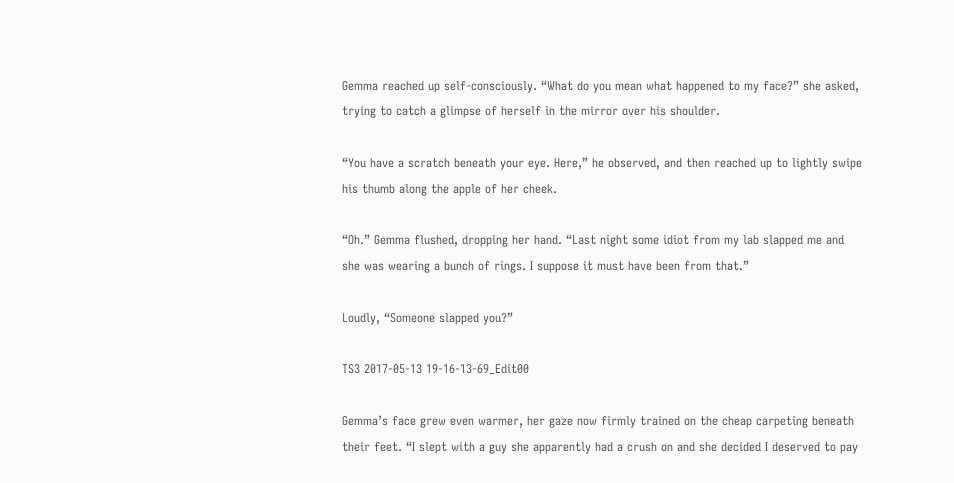Gemma reached up self-consciously. “What do you mean what happened to my face?” she asked, trying to catch a glimpse of herself in the mirror over his shoulder.

“You have a scratch beneath your eye. Here,” he observed, and then reached up to lightly swipe his thumb along the apple of her cheek.

“Oh.” Gemma flushed, dropping her hand. “Last night some idiot from my lab slapped me and she was wearing a bunch of rings. I suppose it must have been from that.”

Loudly, “Someone slapped you?”

TS3 2017-05-13 19-16-13-69_Edit00

Gemma’s face grew even warmer, her gaze now firmly trained on the cheap carpeting beneath their feet. “I slept with a guy she apparently had a crush on and she decided I deserved to pay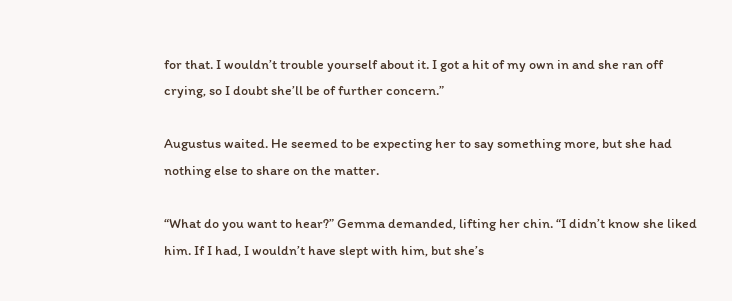for that. I wouldn’t trouble yourself about it. I got a hit of my own in and she ran off crying, so I doubt she’ll be of further concern.”

Augustus waited. He seemed to be expecting her to say something more, but she had nothing else to share on the matter.

“What do you want to hear?” Gemma demanded, lifting her chin. “I didn’t know she liked him. If I had, I wouldn’t have slept with him, but she’s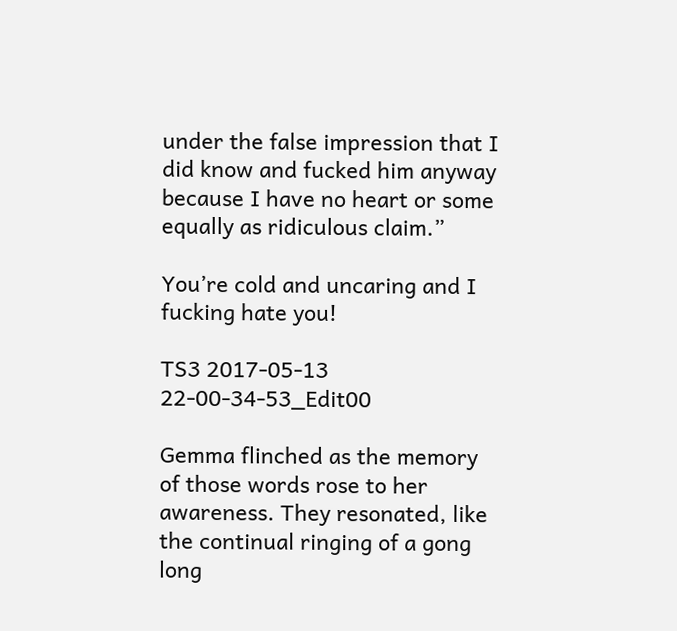under the false impression that I did know and fucked him anyway because I have no heart or some equally as ridiculous claim.”

You’re cold and uncaring and I fucking hate you!

TS3 2017-05-13 22-00-34-53_Edit00

Gemma flinched as the memory of those words rose to her awareness. They resonated, like the continual ringing of a gong long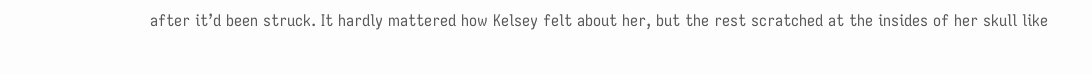after it’d been struck. It hardly mattered how Kelsey felt about her, but the rest scratched at the insides of her skull like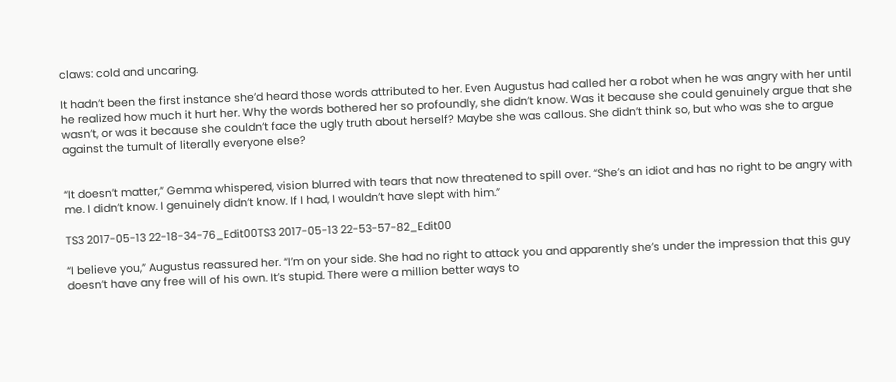claws: cold and uncaring.

It hadn’t been the first instance she’d heard those words attributed to her. Even Augustus had called her a robot when he was angry with her until he realized how much it hurt her. Why the words bothered her so profoundly, she didn’t know. Was it because she could genuinely argue that she wasn’t, or was it because she couldn’t face the ugly truth about herself? Maybe she was callous. She didn’t think so, but who was she to argue against the tumult of literally everyone else?


“It doesn’t matter,” Gemma whispered, vision blurred with tears that now threatened to spill over. “She’s an idiot and has no right to be angry with me. I didn’t know. I genuinely didn’t know. If I had, I wouldn’t have slept with him.”

TS3 2017-05-13 22-18-34-76_Edit00TS3 2017-05-13 22-53-57-82_Edit00

“I believe you,” Augustus reassured her. “I’m on your side. She had no right to attack you and apparently she’s under the impression that this guy doesn’t have any free will of his own. It’s stupid. There were a million better ways to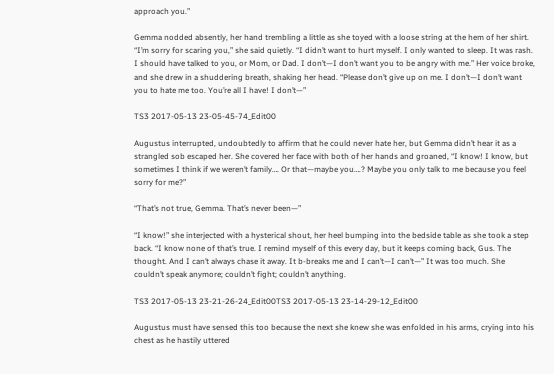approach you.”

Gemma nodded absently, her hand trembling a little as she toyed with a loose string at the hem of her shirt. “I’m sorry for scaring you,” she said quietly. “I didn’t want to hurt myself. I only wanted to sleep. It was rash. I should have talked to you, or Mom, or Dad. I don’t—I don’t want you to be angry with me.” Her voice broke, and she drew in a shuddering breath, shaking her head. “Please don’t give up on me. I don’t—I don’t want you to hate me too. You’re all I have! I don’t—”

TS3 2017-05-13 23-05-45-74_Edit00

Augustus interrupted, undoubtedly to affirm that he could never hate her, but Gemma didn’t hear it as a strangled sob escaped her. She covered her face with both of her hands and groaned, “I know! I know, but sometimes I think if we weren’t family…. Or that—maybe you….? Maybe you only talk to me because you feel sorry for me?”

“That’s not true, Gemma. That’s never been—”

“I know!” she interjected with a hysterical shout, her heel bumping into the bedside table as she took a step back. “I know none of that’s true. I remind myself of this every day, but it keeps coming back, Gus. The thought. And I can’t always chase it away. It b-breaks me and I can’t—I can’t—” It was too much. She couldn’t speak anymore; couldn’t fight; couldn’t anything.

TS3 2017-05-13 23-21-26-24_Edit00TS3 2017-05-13 23-14-29-12_Edit00

Augustus must have sensed this too because the next she knew she was enfolded in his arms, crying into his chest as he hastily uttered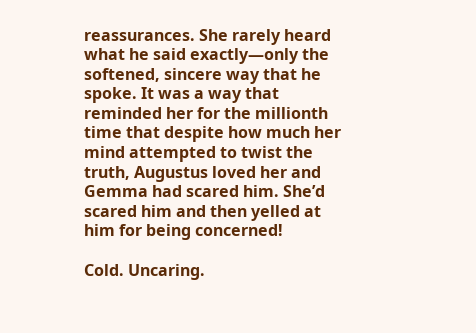reassurances. She rarely heard what he said exactly—only the softened, sincere way that he spoke. It was a way that reminded her for the millionth time that despite how much her mind attempted to twist the truth, Augustus loved her and Gemma had scared him. She’d scared him and then yelled at him for being concerned!

Cold. Uncaring.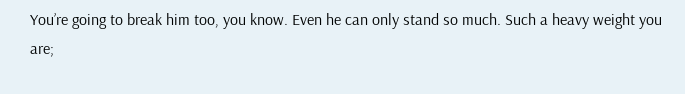You’re going to break him too, you know. Even he can only stand so much. Such a heavy weight you are;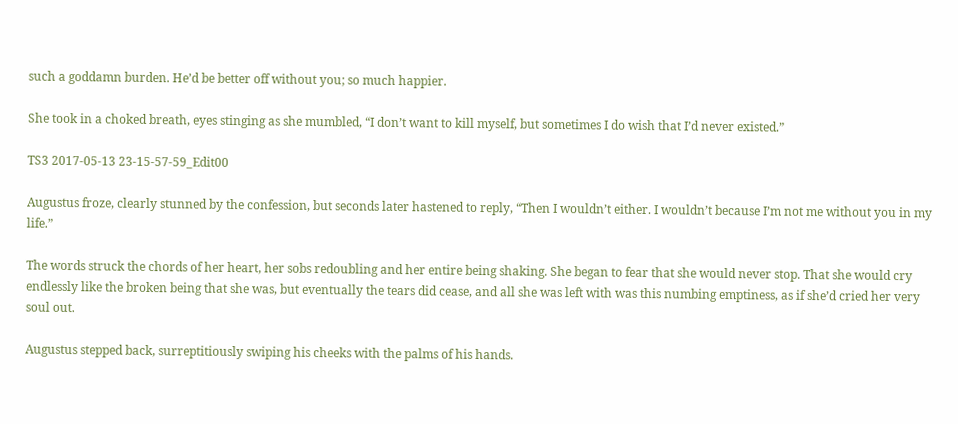such a goddamn burden. He’d be better off without you; so much happier.

She took in a choked breath, eyes stinging as she mumbled, “I don’t want to kill myself, but sometimes I do wish that I’d never existed.”

TS3 2017-05-13 23-15-57-59_Edit00

Augustus froze, clearly stunned by the confession, but seconds later hastened to reply, “Then I wouldn’t either. I wouldn’t because I’m not me without you in my life.”

The words struck the chords of her heart, her sobs redoubling and her entire being shaking. She began to fear that she would never stop. That she would cry endlessly like the broken being that she was, but eventually the tears did cease, and all she was left with was this numbing emptiness, as if she’d cried her very soul out.

Augustus stepped back, surreptitiously swiping his cheeks with the palms of his hands.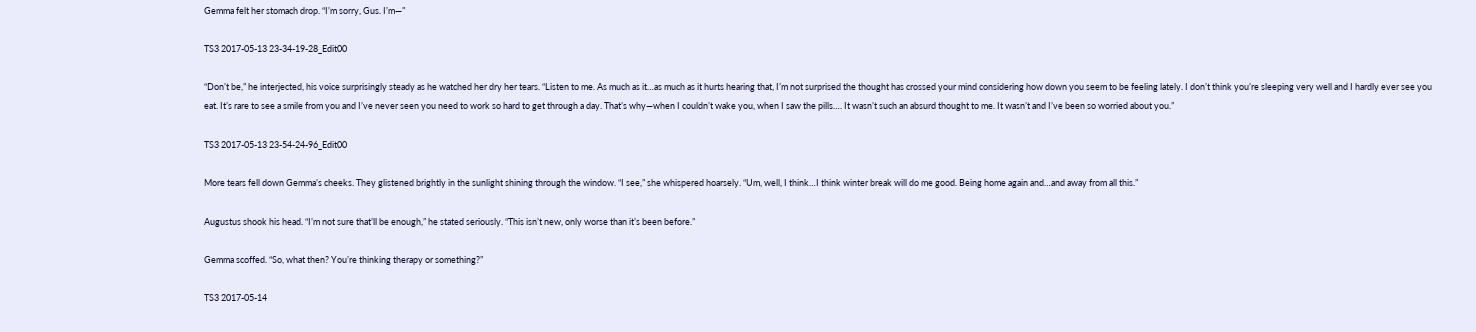Gemma felt her stomach drop. “I’m sorry, Gus. I’m—”

TS3 2017-05-13 23-34-19-28_Edit00

“Don’t be,” he interjected, his voice surprisingly steady as he watched her dry her tears. “Listen to me. As much as it…as much as it hurts hearing that, I’m not surprised the thought has crossed your mind considering how down you seem to be feeling lately. I don’t think you’re sleeping very well and I hardly ever see you eat. It’s rare to see a smile from you and I’ve never seen you need to work so hard to get through a day. That’s why—when I couldn’t wake you, when I saw the pills…. It wasn’t such an absurd thought to me. It wasn’t and I’ve been so worried about you.”

TS3 2017-05-13 23-54-24-96_Edit00

More tears fell down Gemma’s cheeks. They glistened brightly in the sunlight shining through the window. “I see,” she whispered hoarsely. “Um, well, I think…I think winter break will do me good. Being home again and…and away from all this.”

Augustus shook his head. “I’m not sure that’ll be enough,” he stated seriously. “This isn’t new, only worse than it’s been before.”

Gemma scoffed. “So, what then? You’re thinking therapy or something?”

TS3 2017-05-14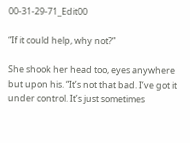00-31-29-71_Edit00

“If it could help, why not?”

She shook her head too, eyes anywhere but upon his. “It’s not that bad. I’ve got it under control. It’s just sometimes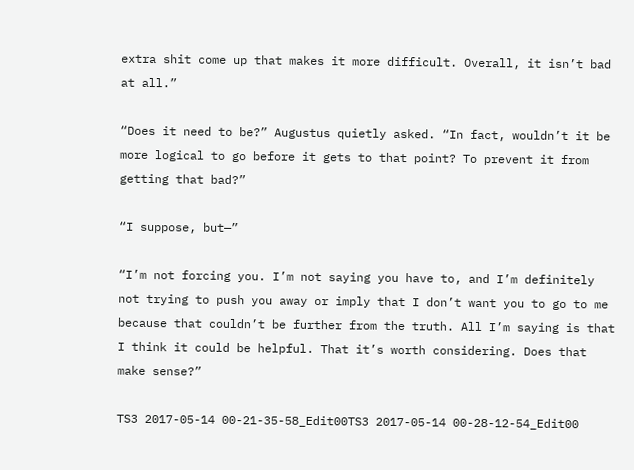extra shit come up that makes it more difficult. Overall, it isn’t bad at all.”

“Does it need to be?” Augustus quietly asked. “In fact, wouldn’t it be more logical to go before it gets to that point? To prevent it from getting that bad?”

“I suppose, but—”

“I’m not forcing you. I’m not saying you have to, and I’m definitely not trying to push you away or imply that I don’t want you to go to me because that couldn’t be further from the truth. All I’m saying is that I think it could be helpful. That it’s worth considering. Does that make sense?”

TS3 2017-05-14 00-21-35-58_Edit00TS3 2017-05-14 00-28-12-54_Edit00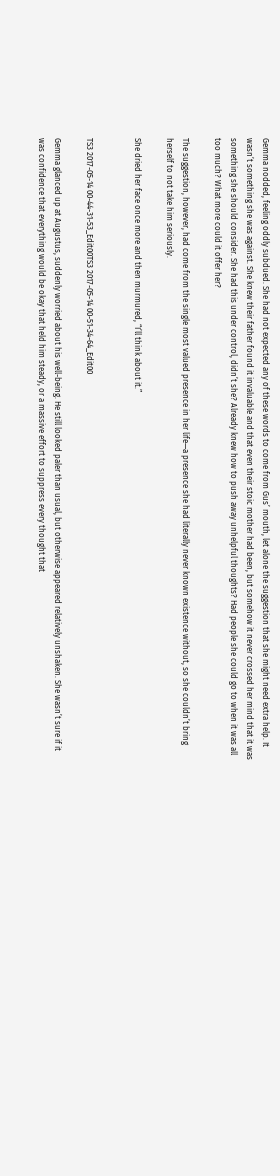Gemma nodded, feeling oddly subdued. She had not expected any of these words to come from Gus’ mouth, let alone the suggestion that she might need extra help. It wasn’t something she was against. She knew their father found it invaluable and that even their stoic mother had been, but somehow it never crossed her mind that it was something she should consider. She had this under control, didn’t she? Already knew how to push away unhelpful thoughts? Had people she could go to when it was all too much? What more could it offer her?

The suggestion, however, had come from the single most valued presence in her life—a presence she had literally never known existence without, so she couldn’t bring herself to not take him seriously.

She dried her face once more and then murmured, “I’ll think about it.”


TS3 2017-05-14 00-44-31-53_Edit00TS3 2017-05-14 00-51-34-64_Edit00

Gemma glanced up at Augustus, suddenly worried about his well-being. He still looked paler than usual, but otherwise appeared relatively unshaken. She wasn’t sure if it was confidence that everything would be okay that held him steady, or a massive effort to suppress every thought that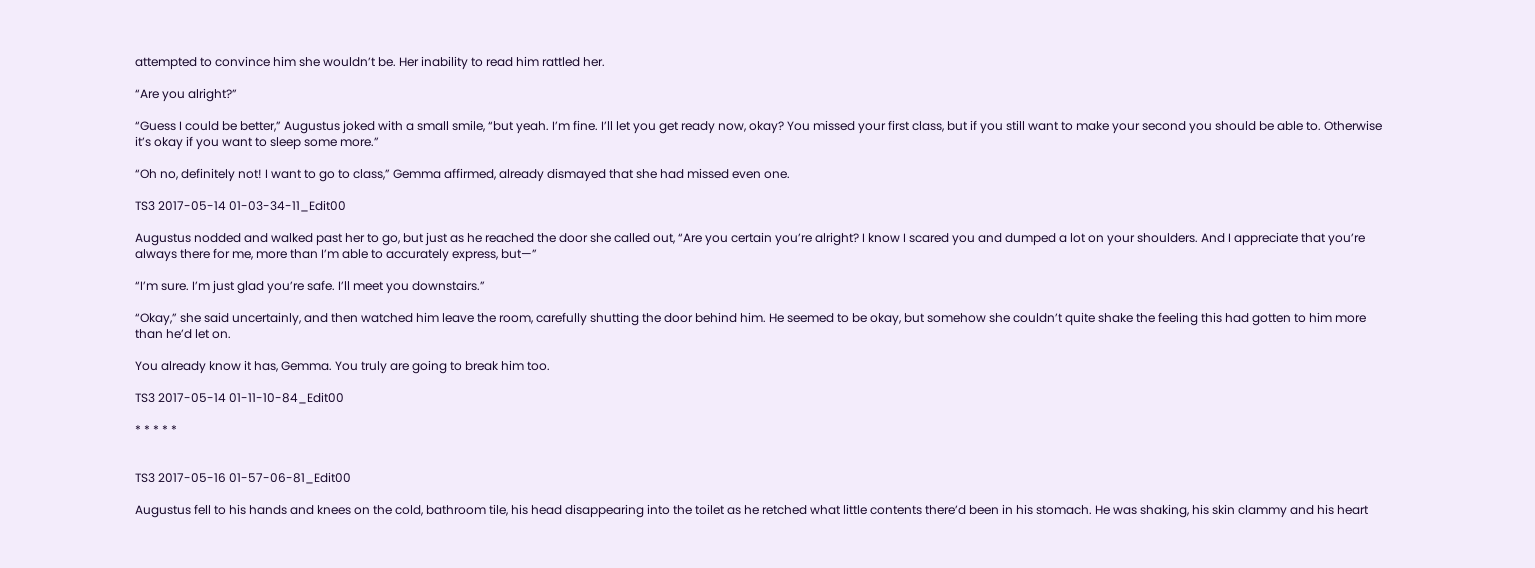attempted to convince him she wouldn’t be. Her inability to read him rattled her.

“Are you alright?”

“Guess I could be better,” Augustus joked with a small smile, “but yeah. I’m fine. I’ll let you get ready now, okay? You missed your first class, but if you still want to make your second you should be able to. Otherwise it’s okay if you want to sleep some more.”

“Oh no, definitely not! I want to go to class,” Gemma affirmed, already dismayed that she had missed even one.

TS3 2017-05-14 01-03-34-11_Edit00

Augustus nodded and walked past her to go, but just as he reached the door she called out, “Are you certain you’re alright? I know I scared you and dumped a lot on your shoulders. And I appreciate that you’re always there for me, more than I’m able to accurately express, but—”

“I’m sure. I’m just glad you’re safe. I’ll meet you downstairs.”

“Okay,” she said uncertainly, and then watched him leave the room, carefully shutting the door behind him. He seemed to be okay, but somehow she couldn’t quite shake the feeling this had gotten to him more than he’d let on.

You already know it has, Gemma. You truly are going to break him too.

TS3 2017-05-14 01-11-10-84_Edit00

* * * * *


TS3 2017-05-16 01-57-06-81_Edit00

Augustus fell to his hands and knees on the cold, bathroom tile, his head disappearing into the toilet as he retched what little contents there’d been in his stomach. He was shaking, his skin clammy and his heart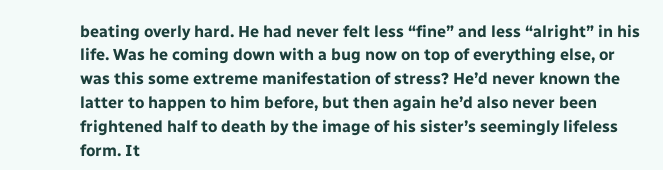beating overly hard. He had never felt less “fine” and less “alright” in his life. Was he coming down with a bug now on top of everything else, or was this some extreme manifestation of stress? He’d never known the latter to happen to him before, but then again he’d also never been frightened half to death by the image of his sister’s seemingly lifeless form. It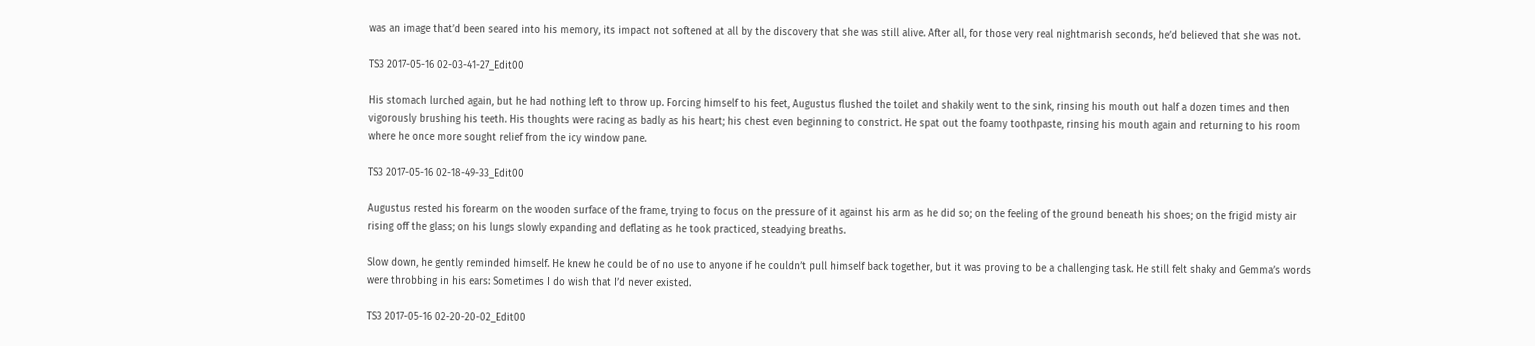was an image that’d been seared into his memory, its impact not softened at all by the discovery that she was still alive. After all, for those very real nightmarish seconds, he’d believed that she was not.

TS3 2017-05-16 02-03-41-27_Edit00

His stomach lurched again, but he had nothing left to throw up. Forcing himself to his feet, Augustus flushed the toilet and shakily went to the sink, rinsing his mouth out half a dozen times and then vigorously brushing his teeth. His thoughts were racing as badly as his heart; his chest even beginning to constrict. He spat out the foamy toothpaste, rinsing his mouth again and returning to his room where he once more sought relief from the icy window pane.

TS3 2017-05-16 02-18-49-33_Edit00

Augustus rested his forearm on the wooden surface of the frame, trying to focus on the pressure of it against his arm as he did so; on the feeling of the ground beneath his shoes; on the frigid misty air rising off the glass; on his lungs slowly expanding and deflating as he took practiced, steadying breaths.

Slow down, he gently reminded himself. He knew he could be of no use to anyone if he couldn’t pull himself back together, but it was proving to be a challenging task. He still felt shaky and Gemma’s words were throbbing in his ears: Sometimes I do wish that I’d never existed.

TS3 2017-05-16 02-20-20-02_Edit00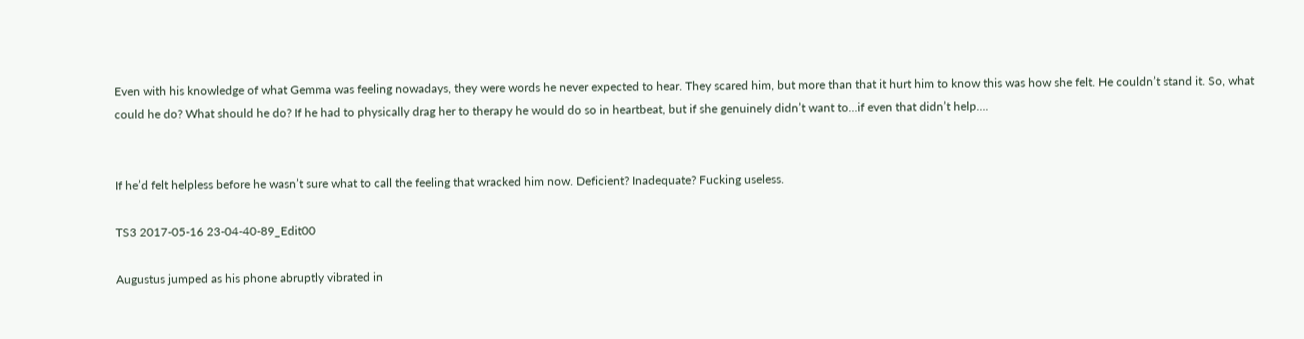Even with his knowledge of what Gemma was feeling nowadays, they were words he never expected to hear. They scared him, but more than that it hurt him to know this was how she felt. He couldn’t stand it. So, what could he do? What should he do? If he had to physically drag her to therapy he would do so in heartbeat, but if she genuinely didn’t want to…if even that didn’t help….


If he’d felt helpless before he wasn’t sure what to call the feeling that wracked him now. Deficient? Inadequate? Fucking useless.

TS3 2017-05-16 23-04-40-89_Edit00

Augustus jumped as his phone abruptly vibrated in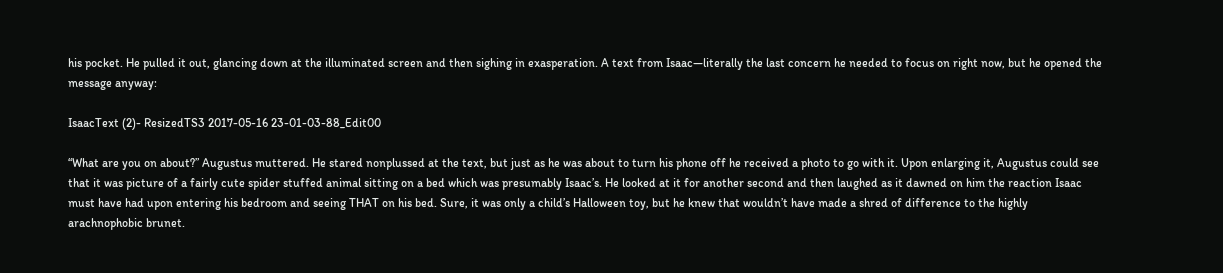his pocket. He pulled it out, glancing down at the illuminated screen and then sighing in exasperation. A text from Isaac—literally the last concern he needed to focus on right now, but he opened the message anyway:

IsaacText (2)- ResizedTS3 2017-05-16 23-01-03-88_Edit00

“What are you on about?” Augustus muttered. He stared nonplussed at the text, but just as he was about to turn his phone off he received a photo to go with it. Upon enlarging it, Augustus could see that it was picture of a fairly cute spider stuffed animal sitting on a bed which was presumably Isaac’s. He looked at it for another second and then laughed as it dawned on him the reaction Isaac must have had upon entering his bedroom and seeing THAT on his bed. Sure, it was only a child’s Halloween toy, but he knew that wouldn’t have made a shred of difference to the highly arachnophobic brunet.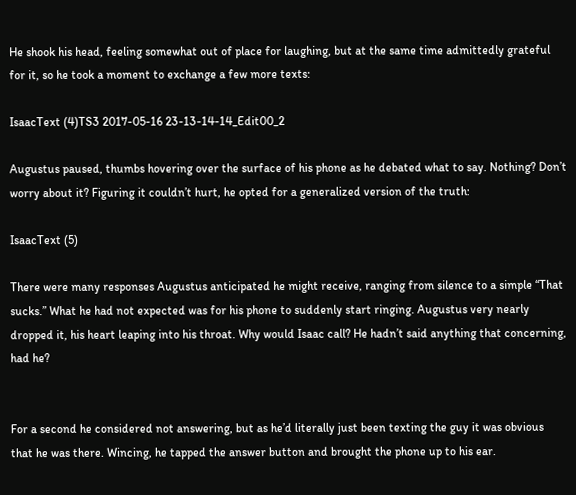He shook his head, feeling somewhat out of place for laughing, but at the same time admittedly grateful for it, so he took a moment to exchange a few more texts:

IsaacText (4)TS3 2017-05-16 23-13-14-14_Edit00_2

Augustus paused, thumbs hovering over the surface of his phone as he debated what to say. Nothing? Don’t worry about it? Figuring it couldn’t hurt, he opted for a generalized version of the truth:

IsaacText (5)

There were many responses Augustus anticipated he might receive, ranging from silence to a simple “That sucks.” What he had not expected was for his phone to suddenly start ringing. Augustus very nearly dropped it, his heart leaping into his throat. Why would Isaac call? He hadn’t said anything that concerning, had he?


For a second he considered not answering, but as he’d literally just been texting the guy it was obvious that he was there. Wincing, he tapped the answer button and brought the phone up to his ear.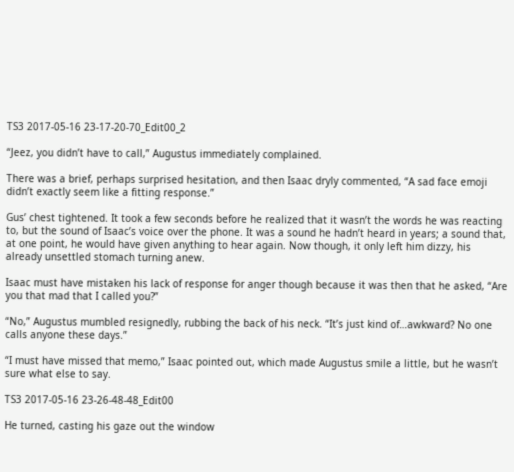TS3 2017-05-16 23-17-20-70_Edit00_2

“Jeez, you didn’t have to call,” Augustus immediately complained.

There was a brief, perhaps surprised hesitation, and then Isaac dryly commented, “A sad face emoji didn’t exactly seem like a fitting response.”

Gus’ chest tightened. It took a few seconds before he realized that it wasn’t the words he was reacting to, but the sound of Isaac’s voice over the phone. It was a sound he hadn’t heard in years; a sound that, at one point, he would have given anything to hear again. Now though, it only left him dizzy, his already unsettled stomach turning anew.

Isaac must have mistaken his lack of response for anger though because it was then that he asked, “Are you that mad that I called you?”

“No,” Augustus mumbled resignedly, rubbing the back of his neck. “It’s just kind of…awkward? No one calls anyone these days.”

“I must have missed that memo,” Isaac pointed out, which made Augustus smile a little, but he wasn’t sure what else to say.

TS3 2017-05-16 23-26-48-48_Edit00

He turned, casting his gaze out the window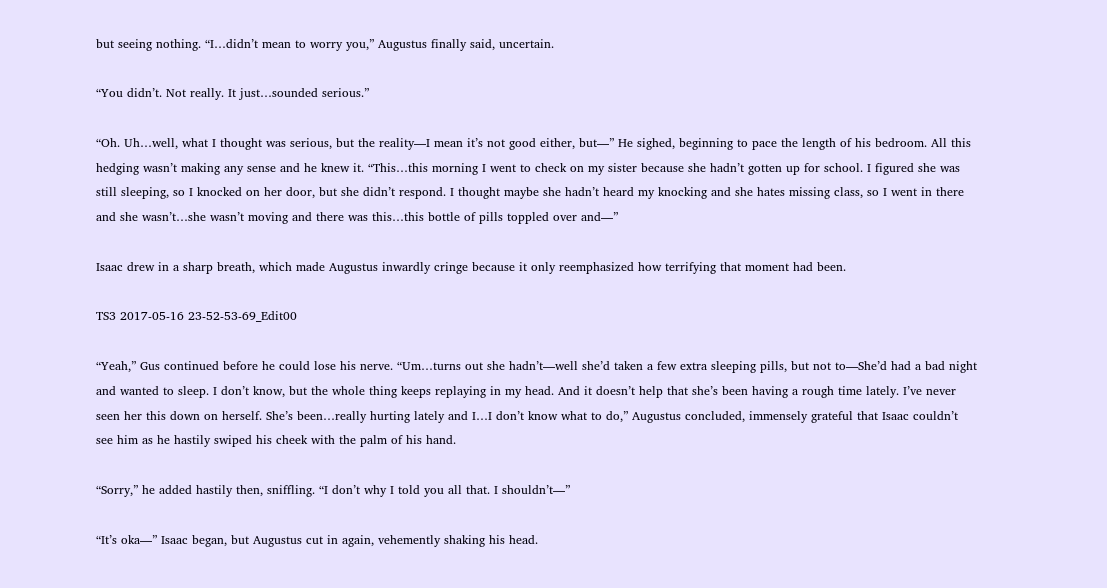but seeing nothing. “I…didn’t mean to worry you,” Augustus finally said, uncertain.

“You didn’t. Not really. It just…sounded serious.”

“Oh. Uh…well, what I thought was serious, but the reality—I mean it’s not good either, but—” He sighed, beginning to pace the length of his bedroom. All this hedging wasn’t making any sense and he knew it. “This…this morning I went to check on my sister because she hadn’t gotten up for school. I figured she was still sleeping, so I knocked on her door, but she didn’t respond. I thought maybe she hadn’t heard my knocking and she hates missing class, so I went in there and she wasn’t…she wasn’t moving and there was this…this bottle of pills toppled over and—”

Isaac drew in a sharp breath, which made Augustus inwardly cringe because it only reemphasized how terrifying that moment had been.

TS3 2017-05-16 23-52-53-69_Edit00

“Yeah,” Gus continued before he could lose his nerve. “Um…turns out she hadn’t—well she’d taken a few extra sleeping pills, but not to—She’d had a bad night and wanted to sleep. I don’t know, but the whole thing keeps replaying in my head. And it doesn’t help that she’s been having a rough time lately. I’ve never seen her this down on herself. She’s been…really hurting lately and I…I don’t know what to do,” Augustus concluded, immensely grateful that Isaac couldn’t see him as he hastily swiped his cheek with the palm of his hand.

“Sorry,” he added hastily then, sniffling. “I don’t why I told you all that. I shouldn’t—”

“It’s oka—” Isaac began, but Augustus cut in again, vehemently shaking his head.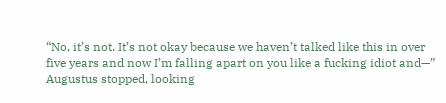“No, it’s not. It’s not okay because we haven’t talked like this in over five years and now I’m falling apart on you like a fucking idiot and—” Augustus stopped, looking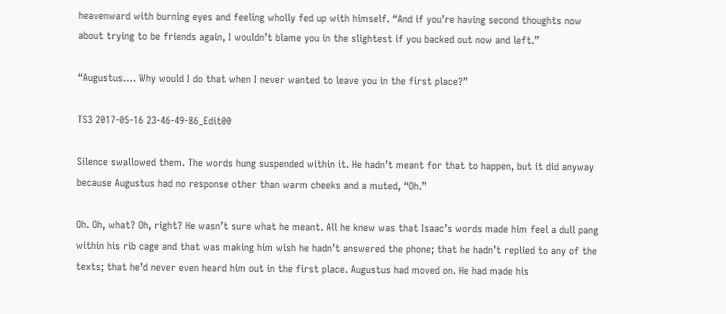heavenward with burning eyes and feeling wholly fed up with himself. “And if you’re having second thoughts now about trying to be friends again, I wouldn’t blame you in the slightest if you backed out now and left.”

“Augustus…. Why would I do that when I never wanted to leave you in the first place?”

TS3 2017-05-16 23-46-49-86_Edit00

Silence swallowed them. The words hung suspended within it. He hadn’t meant for that to happen, but it did anyway because Augustus had no response other than warm cheeks and a muted, “Oh.”

Oh. Oh, what? Oh, right? He wasn’t sure what he meant. All he knew was that Isaac’s words made him feel a dull pang within his rib cage and that was making him wish he hadn’t answered the phone; that he hadn’t replied to any of the texts; that he’d never even heard him out in the first place. Augustus had moved on. He had made his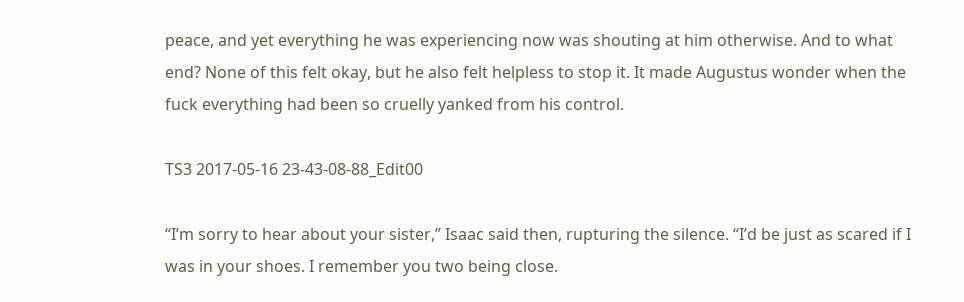peace, and yet everything he was experiencing now was shouting at him otherwise. And to what end? None of this felt okay, but he also felt helpless to stop it. It made Augustus wonder when the fuck everything had been so cruelly yanked from his control.

TS3 2017-05-16 23-43-08-88_Edit00

“I’m sorry to hear about your sister,” Isaac said then, rupturing the silence. “I’d be just as scared if I was in your shoes. I remember you two being close.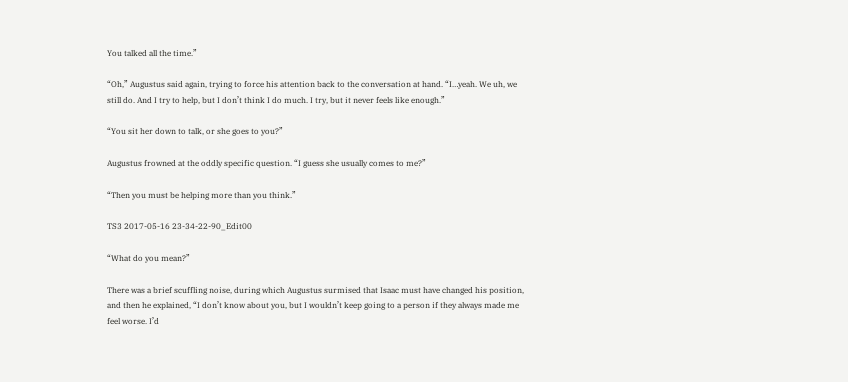You talked all the time.”

“Oh,” Augustus said again, trying to force his attention back to the conversation at hand. “I…yeah. We uh, we still do. And I try to help, but I don’t think I do much. I try, but it never feels like enough.”

“You sit her down to talk, or she goes to you?”

Augustus frowned at the oddly specific question. “I guess she usually comes to me?”

“Then you must be helping more than you think.”

TS3 2017-05-16 23-34-22-90_Edit00

“What do you mean?”

There was a brief scuffling noise, during which Augustus surmised that Isaac must have changed his position, and then he explained, “I don’t know about you, but I wouldn’t keep going to a person if they always made me feel worse. I’d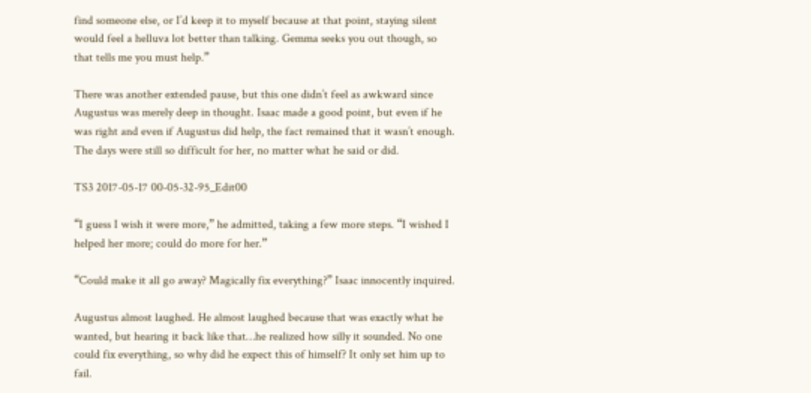find someone else, or I’d keep it to myself because at that point, staying silent would feel a helluva lot better than talking. Gemma seeks you out though, so that tells me you must help.”

There was another extended pause, but this one didn’t feel as awkward since Augustus was merely deep in thought. Isaac made a good point, but even if he was right and even if Augustus did help, the fact remained that it wasn’t enough. The days were still so difficult for her, no matter what he said or did.

TS3 2017-05-17 00-05-32-95_Edit00

“I guess I wish it were more,” he admitted, taking a few more steps. “I wished I helped her more; could do more for her.”

“Could make it all go away? Magically fix everything?” Isaac innocently inquired.

Augustus almost laughed. He almost laughed because that was exactly what he wanted, but hearing it back like that…he realized how silly it sounded. No one could fix everything, so why did he expect this of himself? It only set him up to fail.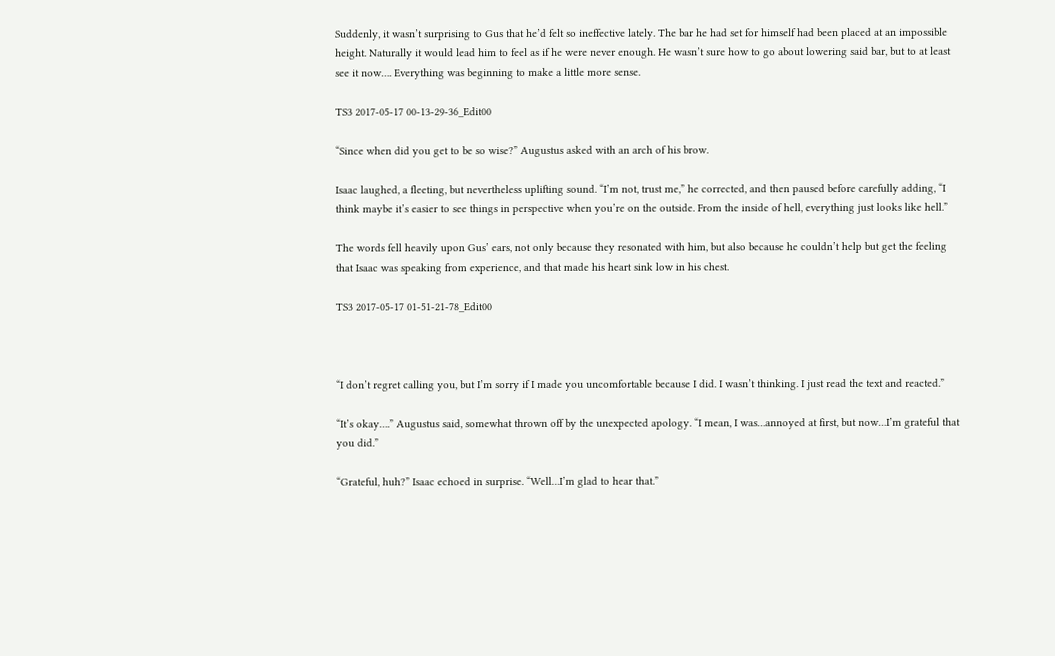Suddenly, it wasn’t surprising to Gus that he’d felt so ineffective lately. The bar he had set for himself had been placed at an impossible height. Naturally it would lead him to feel as if he were never enough. He wasn’t sure how to go about lowering said bar, but to at least see it now…. Everything was beginning to make a little more sense.

TS3 2017-05-17 00-13-29-36_Edit00

“Since when did you get to be so wise?” Augustus asked with an arch of his brow.

Isaac laughed, a fleeting, but nevertheless uplifting sound. “I’m not, trust me,” he corrected, and then paused before carefully adding, “I think maybe it’s easier to see things in perspective when you’re on the outside. From the inside of hell, everything just looks like hell.”

The words fell heavily upon Gus’ ears, not only because they resonated with him, but also because he couldn’t help but get the feeling that Isaac was speaking from experience, and that made his heart sink low in his chest.

TS3 2017-05-17 01-51-21-78_Edit00



“I don’t regret calling you, but I’m sorry if I made you uncomfortable because I did. I wasn’t thinking. I just read the text and reacted.”

“It’s okay….” Augustus said, somewhat thrown off by the unexpected apology. “I mean, I was…annoyed at first, but now…I’m grateful that you did.”

“Grateful, huh?” Isaac echoed in surprise. “Well…I’m glad to hear that.”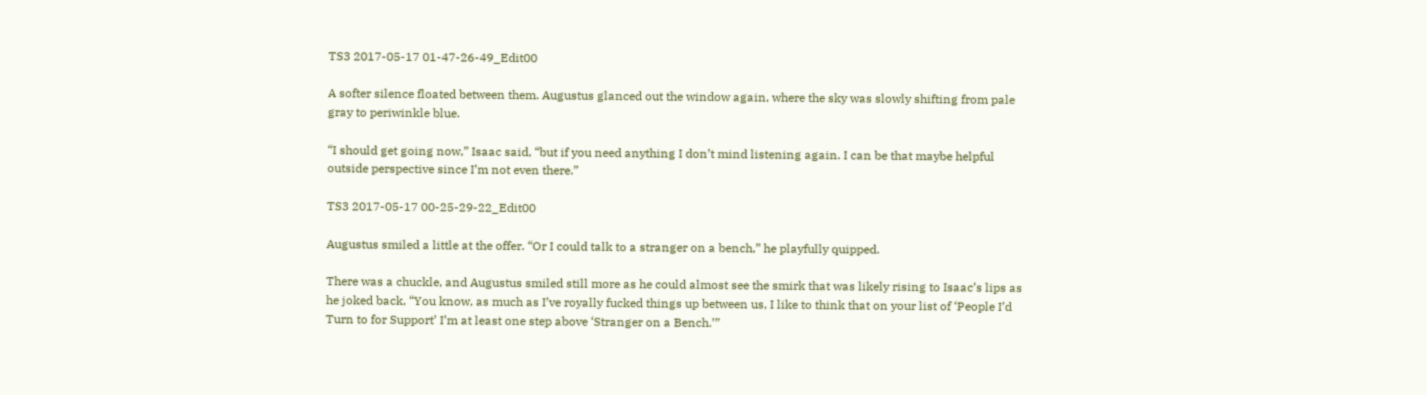TS3 2017-05-17 01-47-26-49_Edit00

A softer silence floated between them. Augustus glanced out the window again, where the sky was slowly shifting from pale gray to periwinkle blue.

“I should get going now,” Isaac said, “but if you need anything I don’t mind listening again. I can be that maybe helpful outside perspective since I’m not even there.”

TS3 2017-05-17 00-25-29-22_Edit00

Augustus smiled a little at the offer. “Or I could talk to a stranger on a bench,” he playfully quipped.

There was a chuckle, and Augustus smiled still more as he could almost see the smirk that was likely rising to Isaac’s lips as he joked back, “You know, as much as I’ve royally fucked things up between us, I like to think that on your list of ‘People I’d Turn to for Support’ I’m at least one step above ‘Stranger on a Bench.’”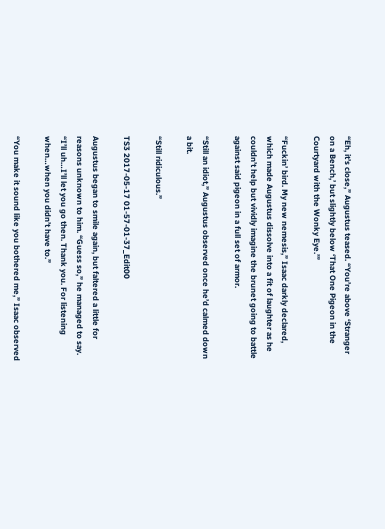“Eh, it’s close,” Augustus teased. “You’re above ‘Stranger on a Bench,’ but slightly below ‘That One Pigeon in the Courtyard with the Wonky Eye.’”

“Fuckin’ bird. My new nemesis,” Isaac darkly declared, which made Augustus dissolve into a fit of laughter as he couldn’t help but vividly imagine the brunet going to battle against said pigeon in a full set of armor.

“Still an idiot,” Augustus observed once he’d calmed down a bit.

“Still ridiculous.”

TS3 2017-05-17 01-57-01-37_Edit00

Augustus began to smile again, but faltered a little for reasons unknown to him. “Guess so,” he managed to say. “I’ll uh…I’ll let you go then. Thank you. For listening when…when you didn’t have to.”

“You make it sound like you bothered me,” Isaac observed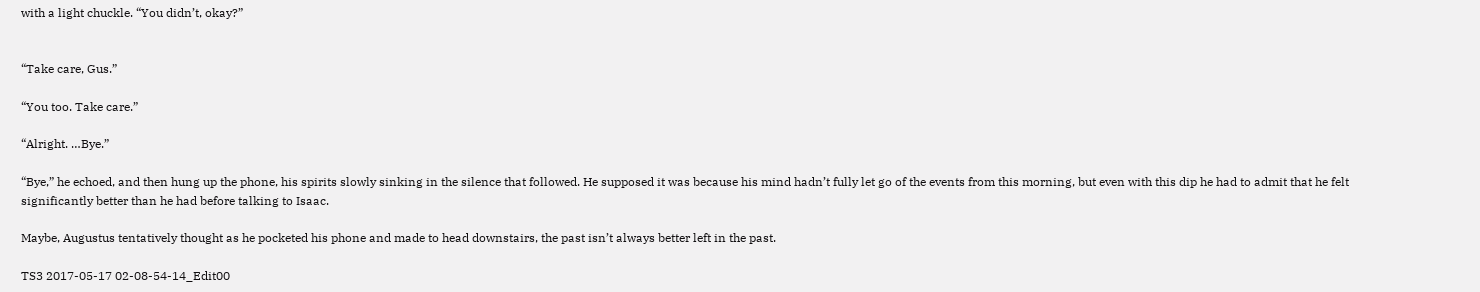with a light chuckle. “You didn’t, okay?”


“Take care, Gus.”

“You too. Take care.”

“Alright. …Bye.”

“Bye,” he echoed, and then hung up the phone, his spirits slowly sinking in the silence that followed. He supposed it was because his mind hadn’t fully let go of the events from this morning, but even with this dip he had to admit that he felt significantly better than he had before talking to Isaac.

Maybe, Augustus tentatively thought as he pocketed his phone and made to head downstairs, the past isn’t always better left in the past.

TS3 2017-05-17 02-08-54-14_Edit00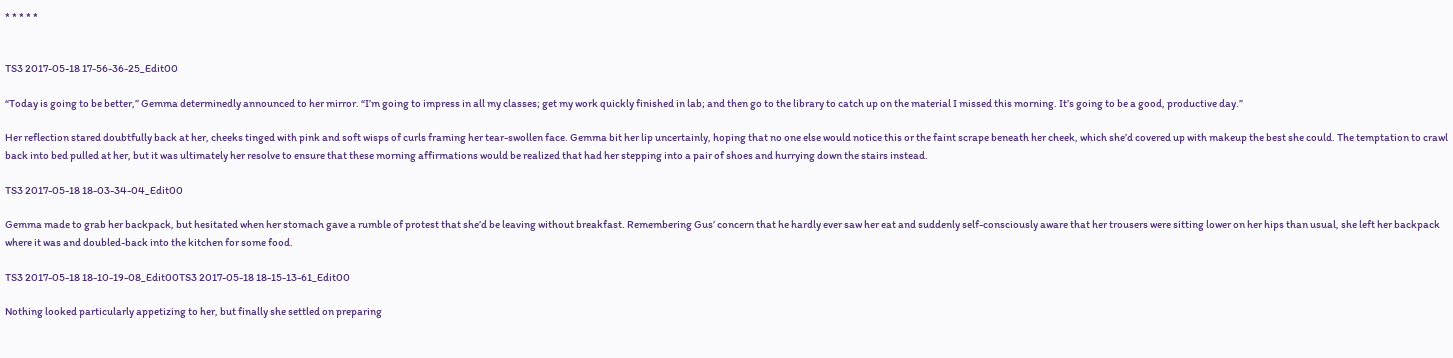* * * * *


TS3 2017-05-18 17-56-36-25_Edit00

“Today is going to be better,” Gemma determinedly announced to her mirror. “I’m going to impress in all my classes; get my work quickly finished in lab; and then go to the library to catch up on the material I missed this morning. It’s going to be a good, productive day.”

Her reflection stared doubtfully back at her, cheeks tinged with pink and soft wisps of curls framing her tear-swollen face. Gemma bit her lip uncertainly, hoping that no one else would notice this or the faint scrape beneath her cheek, which she’d covered up with makeup the best she could. The temptation to crawl back into bed pulled at her, but it was ultimately her resolve to ensure that these morning affirmations would be realized that had her stepping into a pair of shoes and hurrying down the stairs instead.

TS3 2017-05-18 18-03-34-04_Edit00

Gemma made to grab her backpack, but hesitated when her stomach gave a rumble of protest that she’d be leaving without breakfast. Remembering Gus’ concern that he hardly ever saw her eat and suddenly self-consciously aware that her trousers were sitting lower on her hips than usual, she left her backpack where it was and doubled-back into the kitchen for some food.

TS3 2017-05-18 18-10-19-08_Edit00TS3 2017-05-18 18-15-13-61_Edit00

Nothing looked particularly appetizing to her, but finally she settled on preparing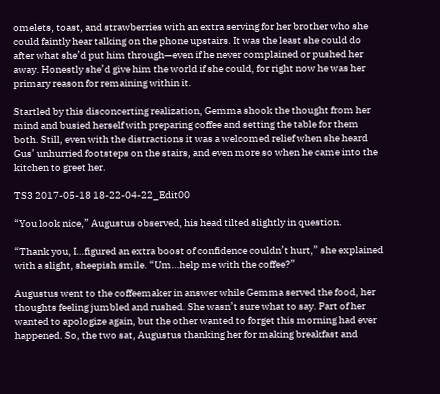omelets, toast, and strawberries with an extra serving for her brother who she could faintly hear talking on the phone upstairs. It was the least she could do after what she’d put him through—even if he never complained or pushed her away. Honestly she’d give him the world if she could, for right now he was her primary reason for remaining within it.

Startled by this disconcerting realization, Gemma shook the thought from her mind and busied herself with preparing coffee and setting the table for them both. Still, even with the distractions it was a welcomed relief when she heard Gus’ unhurried footsteps on the stairs, and even more so when he came into the kitchen to greet her.

TS3 2017-05-18 18-22-04-22_Edit00

“You look nice,” Augustus observed, his head tilted slightly in question.

“Thank you, I…figured an extra boost of confidence couldn’t hurt,” she explained with a slight, sheepish smile. “Um…help me with the coffee?”

Augustus went to the coffeemaker in answer while Gemma served the food, her thoughts feeling jumbled and rushed. She wasn’t sure what to say. Part of her wanted to apologize again, but the other wanted to forget this morning had ever happened. So, the two sat, Augustus thanking her for making breakfast and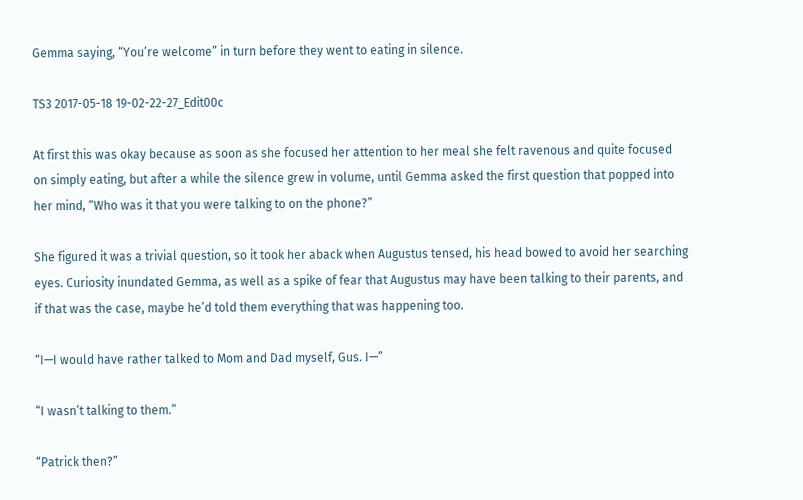Gemma saying, “You’re welcome” in turn before they went to eating in silence.

TS3 2017-05-18 19-02-22-27_Edit00c

At first this was okay because as soon as she focused her attention to her meal she felt ravenous and quite focused on simply eating, but after a while the silence grew in volume, until Gemma asked the first question that popped into her mind, “Who was it that you were talking to on the phone?”

She figured it was a trivial question, so it took her aback when Augustus tensed, his head bowed to avoid her searching eyes. Curiosity inundated Gemma, as well as a spike of fear that Augustus may have been talking to their parents, and if that was the case, maybe he’d told them everything that was happening too.

“I—I would have rather talked to Mom and Dad myself, Gus. I—”

“I wasn’t talking to them.”

“Patrick then?”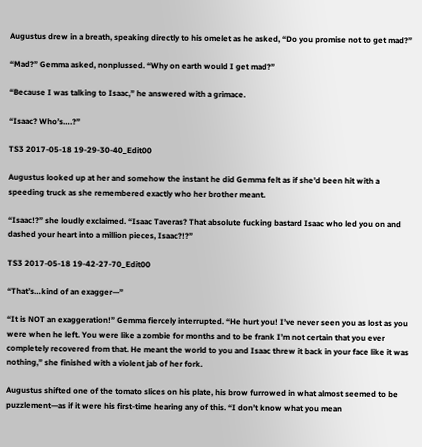Augustus drew in a breath, speaking directly to his omelet as he asked, “Do you promise not to get mad?”

“Mad?” Gemma asked, nonplussed. “Why on earth would I get mad?”

“Because I was talking to Isaac,” he answered with a grimace.

“Isaac? Who’s….?”

TS3 2017-05-18 19-29-30-40_Edit00

Augustus looked up at her and somehow the instant he did Gemma felt as if she’d been hit with a speeding truck as she remembered exactly who her brother meant.

“Isaac!?” she loudly exclaimed. “Isaac Taveras? That absolute fucking bastard Isaac who led you on and dashed your heart into a million pieces, Isaac?!?”

TS3 2017-05-18 19-42-27-70_Edit00

“That’s…kind of an exagger—”

“It is NOT an exaggeration!” Gemma fiercely interrupted. “He hurt you! I’ve never seen you as lost as you were when he left. You were like a zombie for months and to be frank I’m not certain that you ever completely recovered from that. He meant the world to you and Isaac threw it back in your face like it was nothing,” she finished with a violent jab of her fork.

Augustus shifted one of the tomato slices on his plate, his brow furrowed in what almost seemed to be puzzlement—as if it were his first-time hearing any of this. “I don’t know what you mean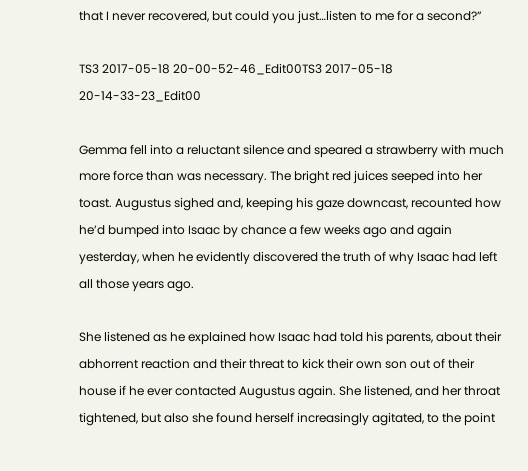that I never recovered, but could you just…listen to me for a second?”

TS3 2017-05-18 20-00-52-46_Edit00TS3 2017-05-18 20-14-33-23_Edit00

Gemma fell into a reluctant silence and speared a strawberry with much more force than was necessary. The bright red juices seeped into her toast. Augustus sighed and, keeping his gaze downcast, recounted how he’d bumped into Isaac by chance a few weeks ago and again yesterday, when he evidently discovered the truth of why Isaac had left all those years ago.

She listened as he explained how Isaac had told his parents, about their abhorrent reaction and their threat to kick their own son out of their house if he ever contacted Augustus again. She listened, and her throat tightened, but also she found herself increasingly agitated, to the point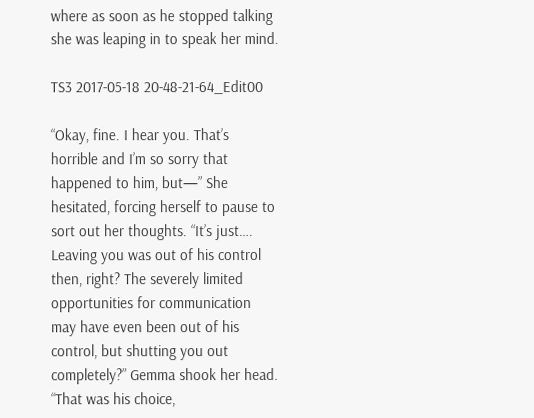where as soon as he stopped talking she was leaping in to speak her mind.

TS3 2017-05-18 20-48-21-64_Edit00

“Okay, fine. I hear you. That’s horrible and I’m so sorry that happened to him, but—” She hesitated, forcing herself to pause to sort out her thoughts. “It’s just…. Leaving you was out of his control then, right? The severely limited opportunities for communication may have even been out of his control, but shutting you out completely?” Gemma shook her head. “That was his choice,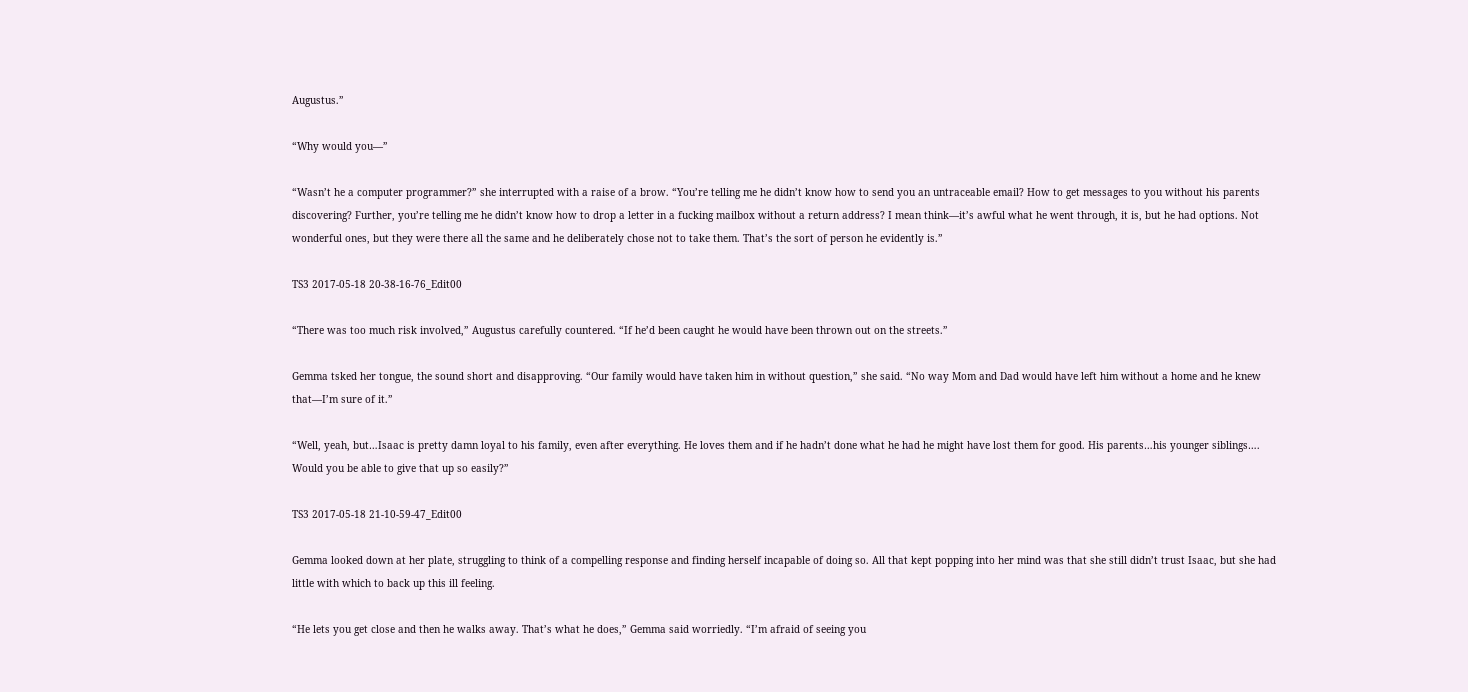Augustus.”

“Why would you—”

“Wasn’t he a computer programmer?” she interrupted with a raise of a brow. “You’re telling me he didn’t know how to send you an untraceable email? How to get messages to you without his parents discovering? Further, you’re telling me he didn’t know how to drop a letter in a fucking mailbox without a return address? I mean think—it’s awful what he went through, it is, but he had options. Not wonderful ones, but they were there all the same and he deliberately chose not to take them. That’s the sort of person he evidently is.”

TS3 2017-05-18 20-38-16-76_Edit00

“There was too much risk involved,” Augustus carefully countered. “If he’d been caught he would have been thrown out on the streets.”

Gemma tsked her tongue, the sound short and disapproving. “Our family would have taken him in without question,” she said. “No way Mom and Dad would have left him without a home and he knew that—I’m sure of it.”

“Well, yeah, but…Isaac is pretty damn loyal to his family, even after everything. He loves them and if he hadn’t done what he had he might have lost them for good. His parents…his younger siblings…. Would you be able to give that up so easily?”

TS3 2017-05-18 21-10-59-47_Edit00

Gemma looked down at her plate, struggling to think of a compelling response and finding herself incapable of doing so. All that kept popping into her mind was that she still didn’t trust Isaac, but she had little with which to back up this ill feeling.

“He lets you get close and then he walks away. That’s what he does,” Gemma said worriedly. “I’m afraid of seeing you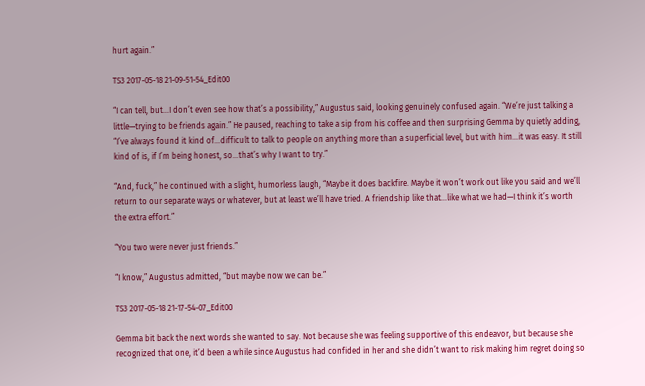hurt again.”

TS3 2017-05-18 21-09-51-54_Edit00

“I can tell, but…I don’t even see how that’s a possibility,” Augustus said, looking genuinely confused again. “We’re just talking a little—trying to be friends again.” He paused, reaching to take a sip from his coffee and then surprising Gemma by quietly adding, “I’ve always found it kind of…difficult to talk to people on anything more than a superficial level, but with him…it was easy. It still kind of is, if I’m being honest, so…that’s why I want to try.”

“And, fuck,” he continued with a slight, humorless laugh, “Maybe it does backfire. Maybe it won’t work out like you said and we’ll return to our separate ways or whatever, but at least we’ll have tried. A friendship like that…like what we had—I think it’s worth the extra effort.”

“You two were never just friends.”

“I know,” Augustus admitted, “but maybe now we can be.”

TS3 2017-05-18 21-17-54-07_Edit00

Gemma bit back the next words she wanted to say. Not because she was feeling supportive of this endeavor, but because she recognized that one, it’d been a while since Augustus had confided in her and she didn’t want to risk making him regret doing so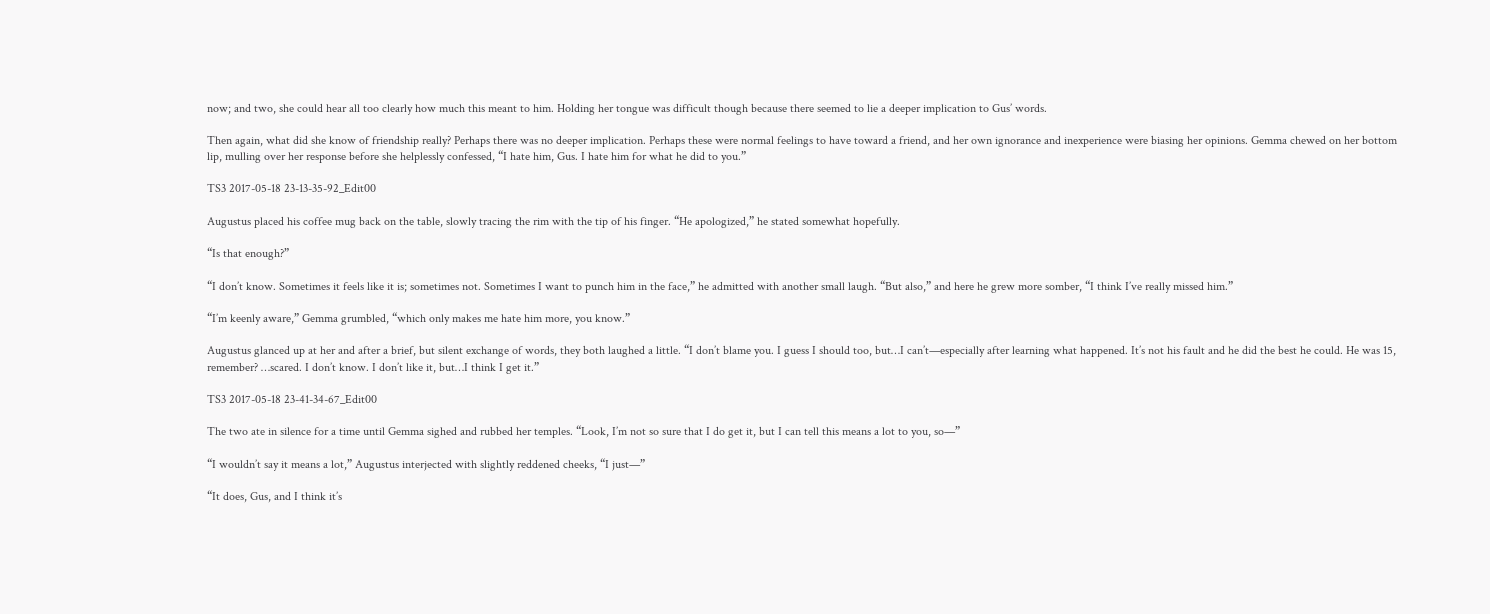now; and two, she could hear all too clearly how much this meant to him. Holding her tongue was difficult though because there seemed to lie a deeper implication to Gus’ words.

Then again, what did she know of friendship really? Perhaps there was no deeper implication. Perhaps these were normal feelings to have toward a friend, and her own ignorance and inexperience were biasing her opinions. Gemma chewed on her bottom lip, mulling over her response before she helplessly confessed, “I hate him, Gus. I hate him for what he did to you.”

TS3 2017-05-18 23-13-35-92_Edit00

Augustus placed his coffee mug back on the table, slowly tracing the rim with the tip of his finger. “He apologized,” he stated somewhat hopefully.

“Is that enough?”

“I don’t know. Sometimes it feels like it is; sometimes not. Sometimes I want to punch him in the face,” he admitted with another small laugh. “But also,” and here he grew more somber, “I think I’ve really missed him.”

“I’m keenly aware,” Gemma grumbled, “which only makes me hate him more, you know.”

Augustus glanced up at her and after a brief, but silent exchange of words, they both laughed a little. “I don’t blame you. I guess I should too, but…I can’t—especially after learning what happened. It’s not his fault and he did the best he could. He was 15, remember? …scared. I don’t know. I don’t like it, but…I think I get it.”

TS3 2017-05-18 23-41-34-67_Edit00

The two ate in silence for a time until Gemma sighed and rubbed her temples. “Look, I’m not so sure that I do get it, but I can tell this means a lot to you, so—”

“I wouldn’t say it means a lot,” Augustus interjected with slightly reddened cheeks, “I just—”

“It does, Gus, and I think it’s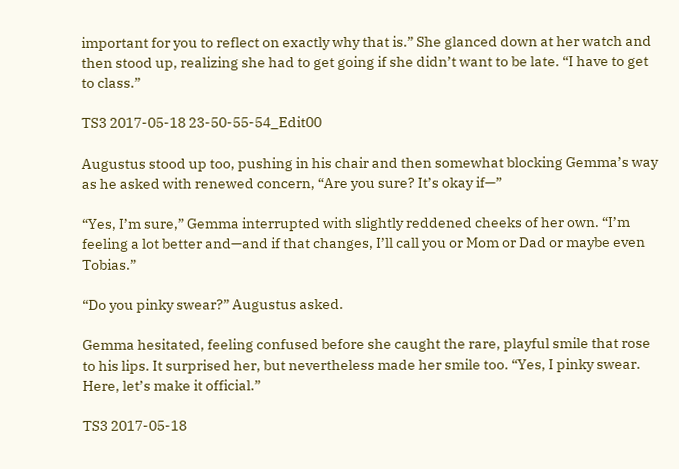important for you to reflect on exactly why that is.” She glanced down at her watch and then stood up, realizing she had to get going if she didn’t want to be late. “I have to get to class.”

TS3 2017-05-18 23-50-55-54_Edit00

Augustus stood up too, pushing in his chair and then somewhat blocking Gemma’s way as he asked with renewed concern, “Are you sure? It’s okay if—”

“Yes, I’m sure,” Gemma interrupted with slightly reddened cheeks of her own. “I’m feeling a lot better and—and if that changes, I’ll call you or Mom or Dad or maybe even Tobias.”

“Do you pinky swear?” Augustus asked.

Gemma hesitated, feeling confused before she caught the rare, playful smile that rose to his lips. It surprised her, but nevertheless made her smile too. “Yes, I pinky swear. Here, let’s make it official.”

TS3 2017-05-18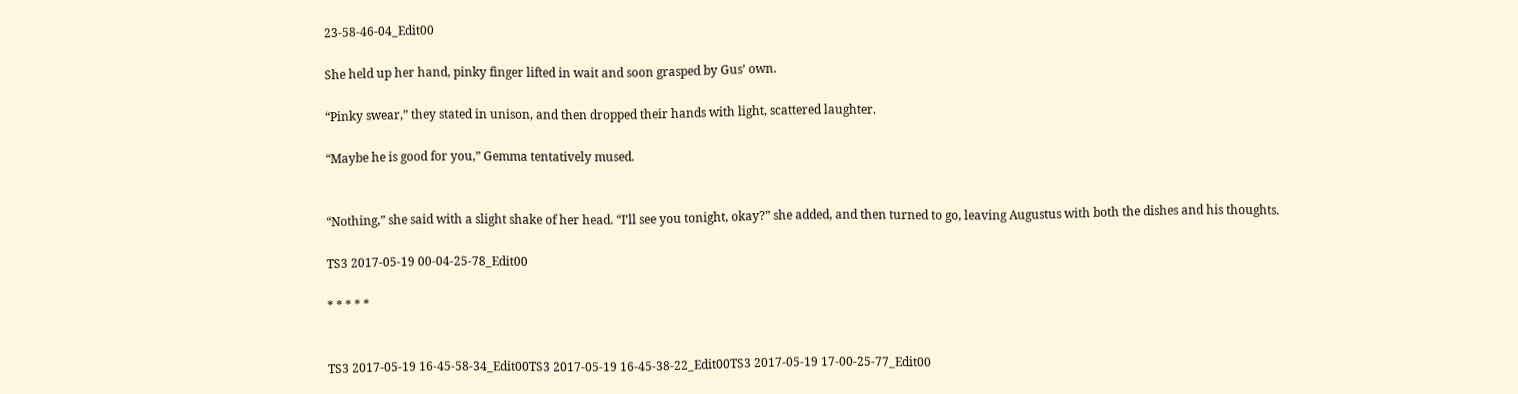23-58-46-04_Edit00

She held up her hand, pinky finger lifted in wait and soon grasped by Gus’ own.

“Pinky swear,” they stated in unison, and then dropped their hands with light, scattered laughter.

“Maybe he is good for you,” Gemma tentatively mused.


“Nothing,” she said with a slight shake of her head. “I’ll see you tonight, okay?” she added, and then turned to go, leaving Augustus with both the dishes and his thoughts.

TS3 2017-05-19 00-04-25-78_Edit00

* * * * *


TS3 2017-05-19 16-45-58-34_Edit00TS3 2017-05-19 16-45-38-22_Edit00TS3 2017-05-19 17-00-25-77_Edit00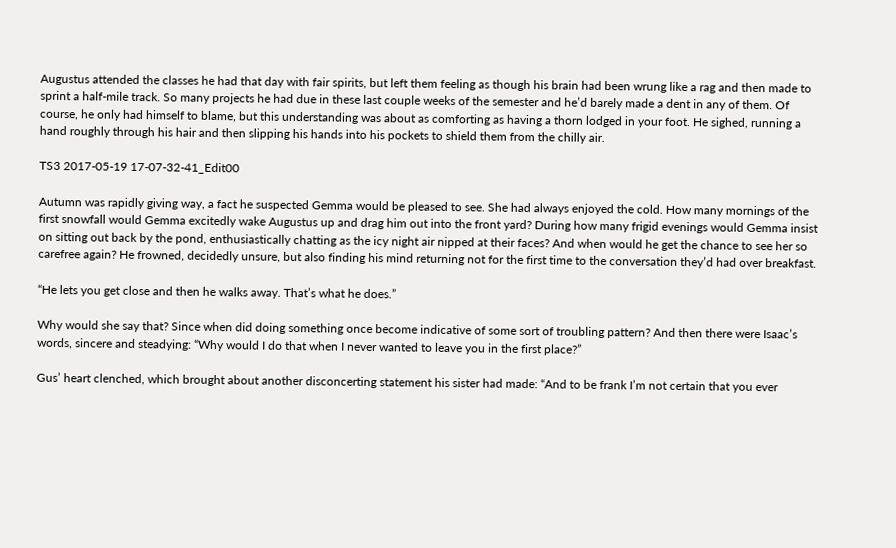Augustus attended the classes he had that day with fair spirits, but left them feeling as though his brain had been wrung like a rag and then made to sprint a half-mile track. So many projects he had due in these last couple weeks of the semester and he’d barely made a dent in any of them. Of course, he only had himself to blame, but this understanding was about as comforting as having a thorn lodged in your foot. He sighed, running a hand roughly through his hair and then slipping his hands into his pockets to shield them from the chilly air.

TS3 2017-05-19 17-07-32-41_Edit00

Autumn was rapidly giving way, a fact he suspected Gemma would be pleased to see. She had always enjoyed the cold. How many mornings of the first snowfall would Gemma excitedly wake Augustus up and drag him out into the front yard? During how many frigid evenings would Gemma insist on sitting out back by the pond, enthusiastically chatting as the icy night air nipped at their faces? And when would he get the chance to see her so carefree again? He frowned, decidedly unsure, but also finding his mind returning not for the first time to the conversation they’d had over breakfast.

“He lets you get close and then he walks away. That’s what he does.”

Why would she say that? Since when did doing something once become indicative of some sort of troubling pattern? And then there were Isaac’s words, sincere and steadying: “Why would I do that when I never wanted to leave you in the first place?”

Gus’ heart clenched, which brought about another disconcerting statement his sister had made: “And to be frank I’m not certain that you ever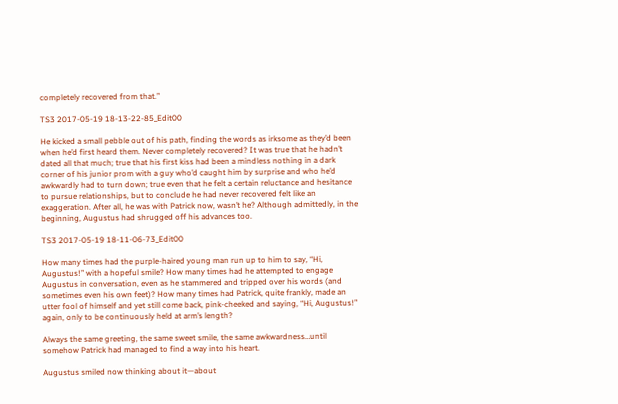completely recovered from that.”

TS3 2017-05-19 18-13-22-85_Edit00

He kicked a small pebble out of his path, finding the words as irksome as they’d been when he’d first heard them. Never completely recovered? It was true that he hadn’t dated all that much; true that his first kiss had been a mindless nothing in a dark corner of his junior prom with a guy who’d caught him by surprise and who he’d awkwardly had to turn down; true even that he felt a certain reluctance and hesitance to pursue relationships, but to conclude he had never recovered felt like an exaggeration. After all, he was with Patrick now, wasn’t he? Although admittedly, in the beginning, Augustus had shrugged off his advances too.

TS3 2017-05-19 18-11-06-73_Edit00

How many times had the purple-haired young man run up to him to say, “Hi, Augustus!” with a hopeful smile? How many times had he attempted to engage Augustus in conversation, even as he stammered and tripped over his words (and sometimes even his own feet)? How many times had Patrick, quite frankly, made an utter fool of himself and yet still come back, pink-cheeked and saying, “Hi, Augustus!” again, only to be continuously held at arm’s length?

Always the same greeting, the same sweet smile, the same awkwardness…until somehow Patrick had managed to find a way into his heart.

Augustus smiled now thinking about it—about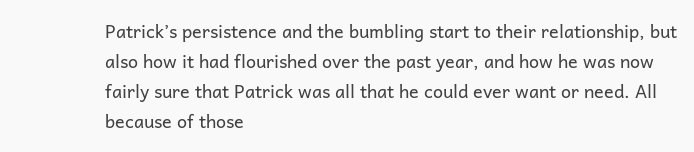Patrick’s persistence and the bumbling start to their relationship, but also how it had flourished over the past year, and how he was now fairly sure that Patrick was all that he could ever want or need. All because of those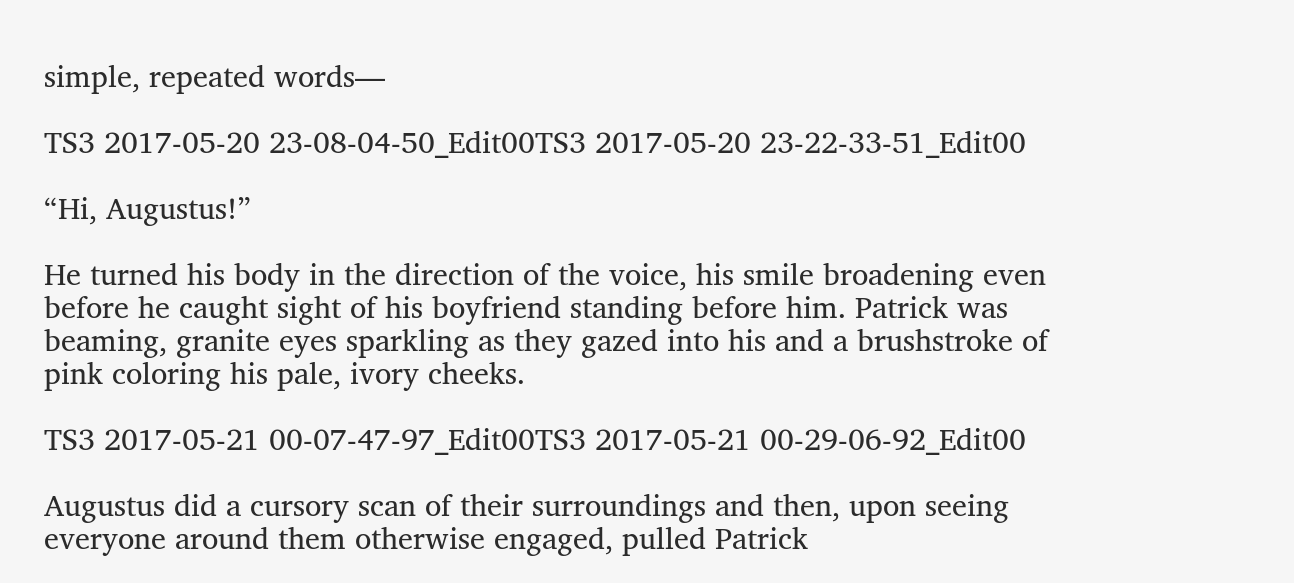simple, repeated words—

TS3 2017-05-20 23-08-04-50_Edit00TS3 2017-05-20 23-22-33-51_Edit00

“Hi, Augustus!”

He turned his body in the direction of the voice, his smile broadening even before he caught sight of his boyfriend standing before him. Patrick was beaming, granite eyes sparkling as they gazed into his and a brushstroke of pink coloring his pale, ivory cheeks.

TS3 2017-05-21 00-07-47-97_Edit00TS3 2017-05-21 00-29-06-92_Edit00

Augustus did a cursory scan of their surroundings and then, upon seeing everyone around them otherwise engaged, pulled Patrick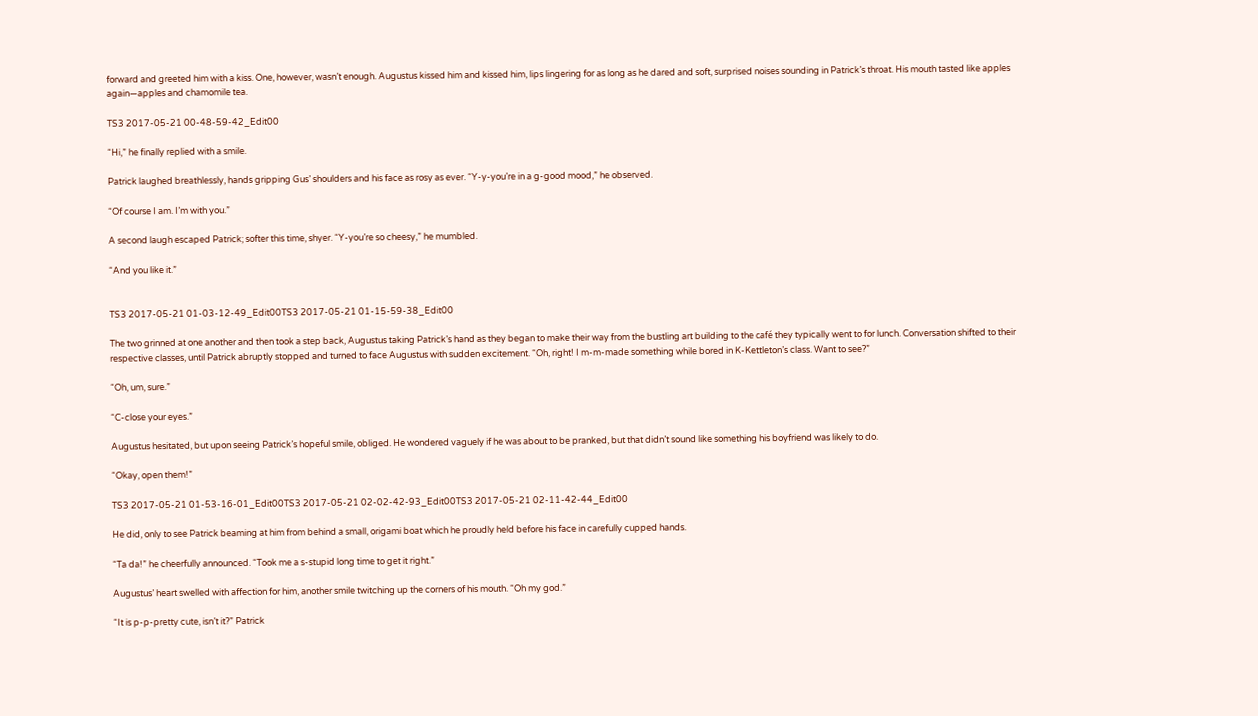forward and greeted him with a kiss. One, however, wasn’t enough. Augustus kissed him and kissed him, lips lingering for as long as he dared and soft, surprised noises sounding in Patrick’s throat. His mouth tasted like apples again—apples and chamomile tea.

TS3 2017-05-21 00-48-59-42_Edit00

“Hi,” he finally replied with a smile.

Patrick laughed breathlessly, hands gripping Gus’ shoulders and his face as rosy as ever. “Y-y-you’re in a g-good mood,” he observed.

“Of course I am. I’m with you.”

A second laugh escaped Patrick; softer this time, shyer. “Y-you’re so cheesy,” he mumbled.

“And you like it.”


TS3 2017-05-21 01-03-12-49_Edit00TS3 2017-05-21 01-15-59-38_Edit00

The two grinned at one another and then took a step back, Augustus taking Patrick’s hand as they began to make their way from the bustling art building to the café they typically went to for lunch. Conversation shifted to their respective classes, until Patrick abruptly stopped and turned to face Augustus with sudden excitement. “Oh, right! I m-m-made something while bored in K-Kettleton’s class. Want to see?”

“Oh, um, sure.”

“C-close your eyes.”

Augustus hesitated, but upon seeing Patrick’s hopeful smile, obliged. He wondered vaguely if he was about to be pranked, but that didn’t sound like something his boyfriend was likely to do.

“Okay, open them!”

TS3 2017-05-21 01-53-16-01_Edit00TS3 2017-05-21 02-02-42-93_Edit00TS3 2017-05-21 02-11-42-44_Edit00

He did, only to see Patrick beaming at him from behind a small, origami boat which he proudly held before his face in carefully cupped hands.

“Ta da!” he cheerfully announced. “Took me a s-stupid long time to get it right.”

Augustus’ heart swelled with affection for him, another smile twitching up the corners of his mouth. “Oh my god.”

“It is p-p-pretty cute, isn’t it?” Patrick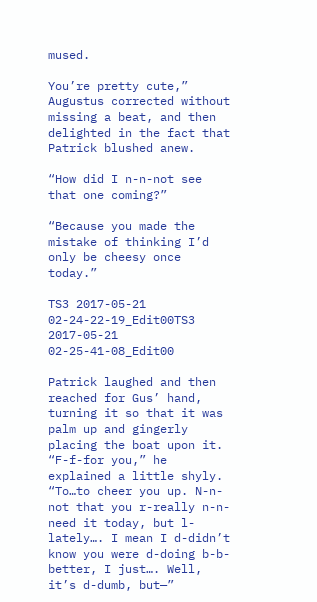mused.

You’re pretty cute,” Augustus corrected without missing a beat, and then delighted in the fact that Patrick blushed anew.

“How did I n-n-not see that one coming?”

“Because you made the mistake of thinking I’d only be cheesy once today.”

TS3 2017-05-21 02-24-22-19_Edit00TS3 2017-05-21 02-25-41-08_Edit00

Patrick laughed and then reached for Gus’ hand, turning it so that it was palm up and gingerly placing the boat upon it. “F-f-for you,” he explained a little shyly. “To…to cheer you up. N-n-not that you r-really n-n-need it today, but l-lately…. I mean I d-didn’t know you were d-doing b-b-better, I just…. Well, it’s d-dumb, but—”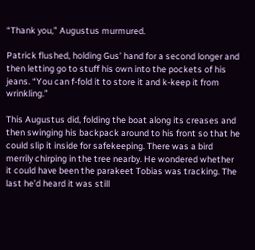“Thank you,” Augustus murmured.

Patrick flushed, holding Gus’ hand for a second longer and then letting go to stuff his own into the pockets of his jeans. “You can f-fold it to store it and k-keep it from wrinkling.”

This Augustus did, folding the boat along its creases and then swinging his backpack around to his front so that he could slip it inside for safekeeping. There was a bird merrily chirping in the tree nearby. He wondered whether it could have been the parakeet Tobias was tracking. The last he’d heard it was still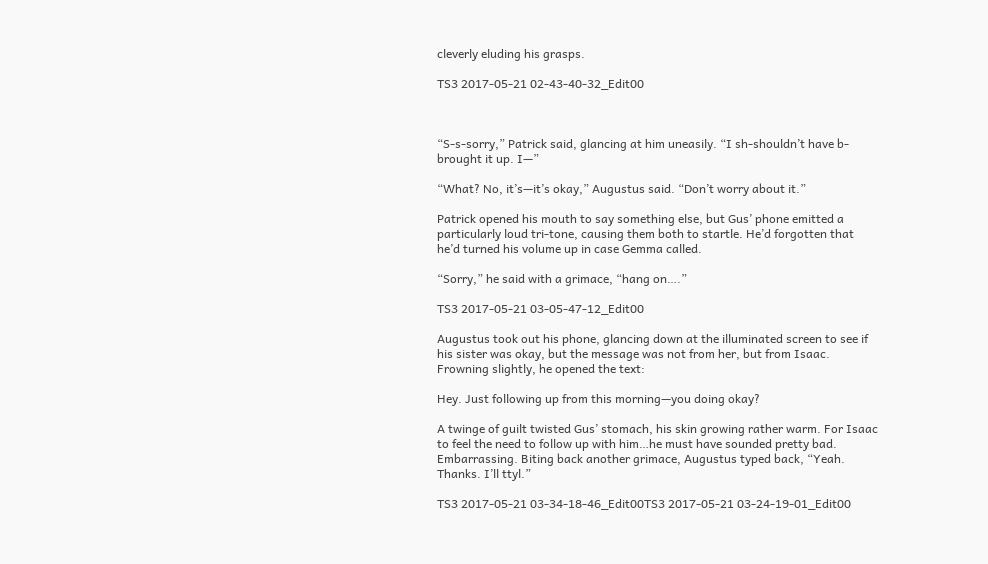cleverly eluding his grasps.

TS3 2017-05-21 02-43-40-32_Edit00



“S-s-sorry,” Patrick said, glancing at him uneasily. “I sh-shouldn’t have b-brought it up. I—”

“What? No, it’s—it’s okay,” Augustus said. “Don’t worry about it.”

Patrick opened his mouth to say something else, but Gus’ phone emitted a particularly loud tri-tone, causing them both to startle. He’d forgotten that he’d turned his volume up in case Gemma called.

“Sorry,” he said with a grimace, “hang on….”

TS3 2017-05-21 03-05-47-12_Edit00

Augustus took out his phone, glancing down at the illuminated screen to see if his sister was okay, but the message was not from her, but from Isaac. Frowning slightly, he opened the text:

Hey. Just following up from this morning—you doing okay?

A twinge of guilt twisted Gus’ stomach, his skin growing rather warm. For Isaac to feel the need to follow up with him…he must have sounded pretty bad. Embarrassing. Biting back another grimace, Augustus typed back, “Yeah. Thanks. I’ll ttyl.”

TS3 2017-05-21 03-34-18-46_Edit00TS3 2017-05-21 03-24-19-01_Edit00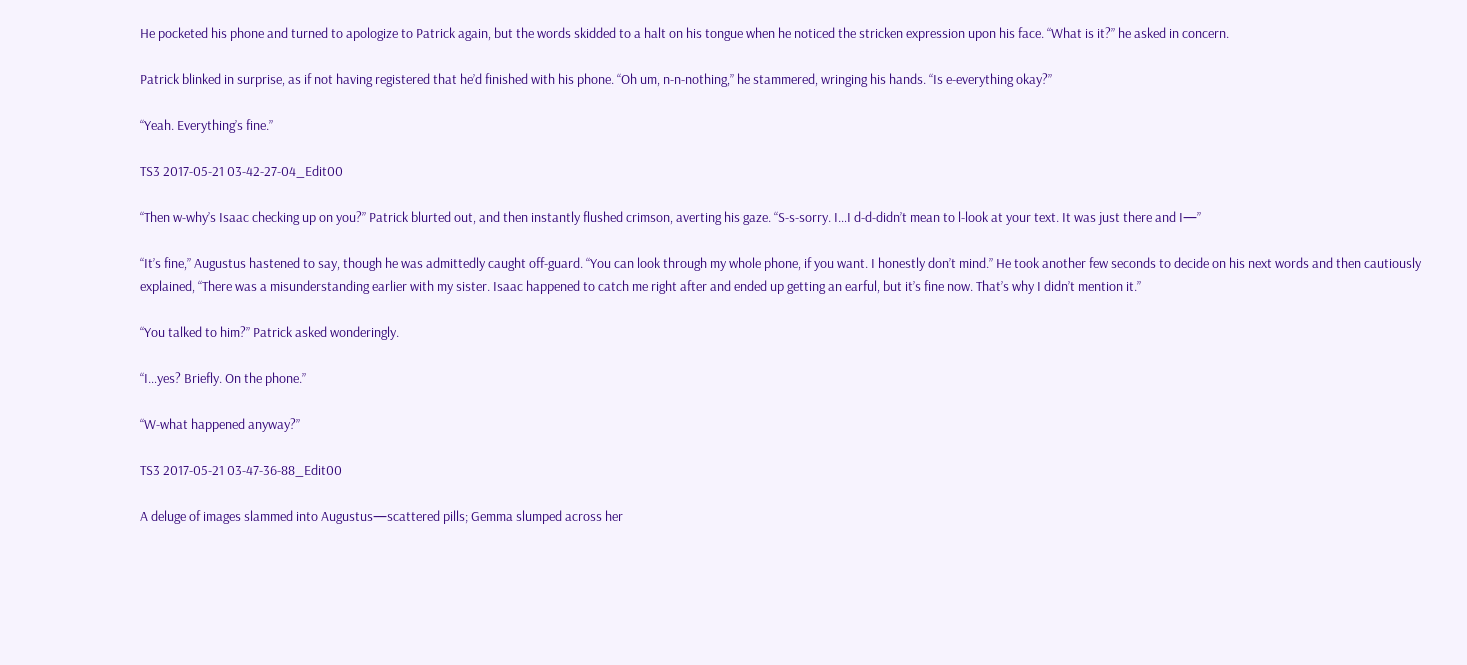He pocketed his phone and turned to apologize to Patrick again, but the words skidded to a halt on his tongue when he noticed the stricken expression upon his face. “What is it?” he asked in concern.

Patrick blinked in surprise, as if not having registered that he’d finished with his phone. “Oh um, n-n-nothing,” he stammered, wringing his hands. “Is e-everything okay?”

“Yeah. Everything’s fine.”

TS3 2017-05-21 03-42-27-04_Edit00

“Then w-why’s Isaac checking up on you?” Patrick blurted out, and then instantly flushed crimson, averting his gaze. “S-s-sorry. I…I d-d-didn’t mean to l-look at your text. It was just there and I—”

“It’s fine,” Augustus hastened to say, though he was admittedly caught off-guard. “You can look through my whole phone, if you want. I honestly don’t mind.” He took another few seconds to decide on his next words and then cautiously explained, “There was a misunderstanding earlier with my sister. Isaac happened to catch me right after and ended up getting an earful, but it’s fine now. That’s why I didn’t mention it.”

“You talked to him?” Patrick asked wonderingly.

“I…yes? Briefly. On the phone.”

“W-what happened anyway?”

TS3 2017-05-21 03-47-36-88_Edit00

A deluge of images slammed into Augustus—scattered pills; Gemma slumped across her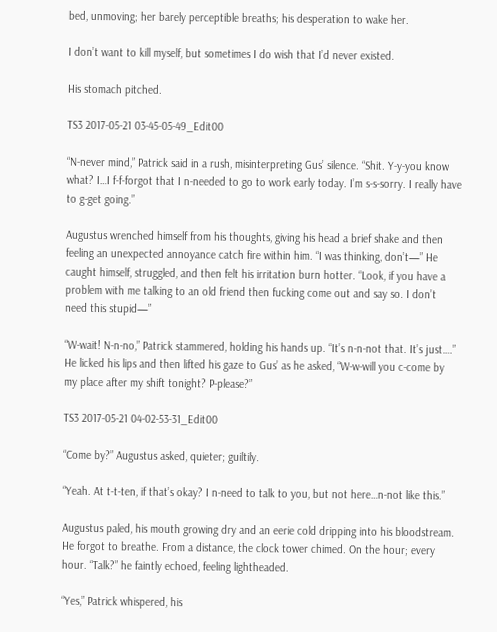bed, unmoving; her barely perceptible breaths; his desperation to wake her.

I don’t want to kill myself, but sometimes I do wish that I’d never existed.

His stomach pitched.

TS3 2017-05-21 03-45-05-49_Edit00

“N-never mind,” Patrick said in a rush, misinterpreting Gus’ silence. “Shit. Y-y-you know what? I…I f-f-forgot that I n-needed to go to work early today. I’m s-s-sorry. I really have to g-get going.”

Augustus wrenched himself from his thoughts, giving his head a brief shake and then feeling an unexpected annoyance catch fire within him. “I was thinking, don’t—” He caught himself, struggled, and then felt his irritation burn hotter. “Look, if you have a problem with me talking to an old friend then fucking come out and say so. I don’t need this stupid—”

“W-wait! N-n-no,” Patrick stammered, holding his hands up. “It’s n-n-not that. It’s just….” He licked his lips and then lifted his gaze to Gus’ as he asked, “W-w-will you c-come by my place after my shift tonight? P-please?”

TS3 2017-05-21 04-02-53-31_Edit00

“Come by?” Augustus asked, quieter; guiltily.

“Yeah. At t-t-ten, if that’s okay? I n-need to talk to you, but not here…n-not like this.”

Augustus paled, his mouth growing dry and an eerie cold dripping into his bloodstream. He forgot to breathe. From a distance, the clock tower chimed. On the hour; every hour. “Talk?” he faintly echoed, feeling lightheaded.

“Yes,” Patrick whispered, his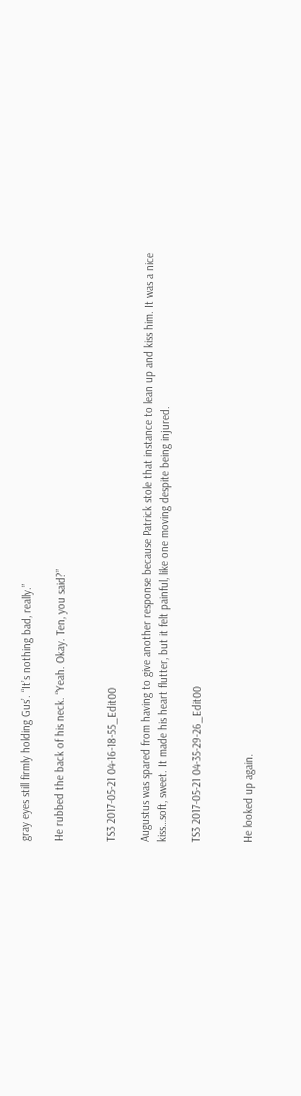gray eyes still firmly holding Gus’. “It’s nothing bad, really.”

He rubbed the back of his neck. “Yeah. Okay. Ten, you said?”


TS3 2017-05-21 04-16-18-55_Edit00

Augustus was spared from having to give another response because Patrick stole that instance to lean up and kiss him. It was a nice kiss…soft, sweet. It made his heart flutter, but it felt painful, like one moving despite being injured.

TS3 2017-05-21 04-35-29-26_Edit00


He looked up again.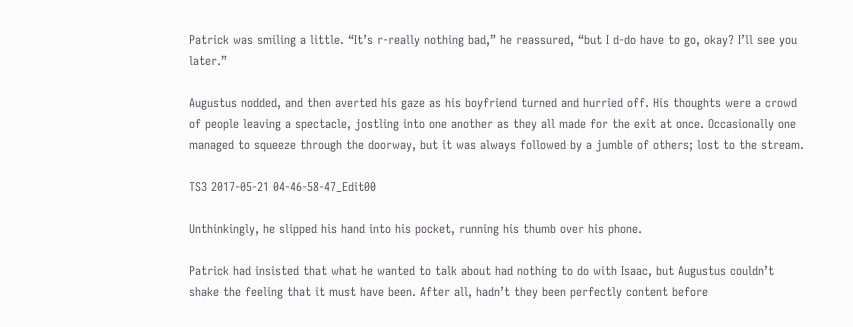Patrick was smiling a little. “It’s r-really nothing bad,” he reassured, “but I d-do have to go, okay? I’ll see you later.”

Augustus nodded, and then averted his gaze as his boyfriend turned and hurried off. His thoughts were a crowd of people leaving a spectacle, jostling into one another as they all made for the exit at once. Occasionally one managed to squeeze through the doorway, but it was always followed by a jumble of others; lost to the stream.

TS3 2017-05-21 04-46-58-47_Edit00

Unthinkingly, he slipped his hand into his pocket, running his thumb over his phone.

Patrick had insisted that what he wanted to talk about had nothing to do with Isaac, but Augustus couldn’t shake the feeling that it must have been. After all, hadn’t they been perfectly content before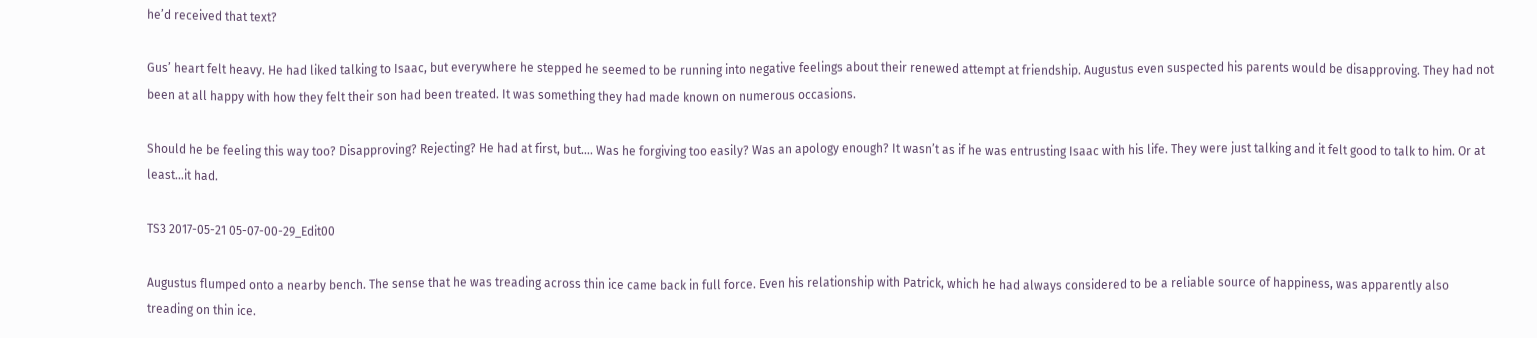he’d received that text?

Gus’ heart felt heavy. He had liked talking to Isaac, but everywhere he stepped he seemed to be running into negative feelings about their renewed attempt at friendship. Augustus even suspected his parents would be disapproving. They had not been at all happy with how they felt their son had been treated. It was something they had made known on numerous occasions.

Should he be feeling this way too? Disapproving? Rejecting? He had at first, but…. Was he forgiving too easily? Was an apology enough? It wasn’t as if he was entrusting Isaac with his life. They were just talking and it felt good to talk to him. Or at least…it had.

TS3 2017-05-21 05-07-00-29_Edit00

Augustus flumped onto a nearby bench. The sense that he was treading across thin ice came back in full force. Even his relationship with Patrick, which he had always considered to be a reliable source of happiness, was apparently also treading on thin ice.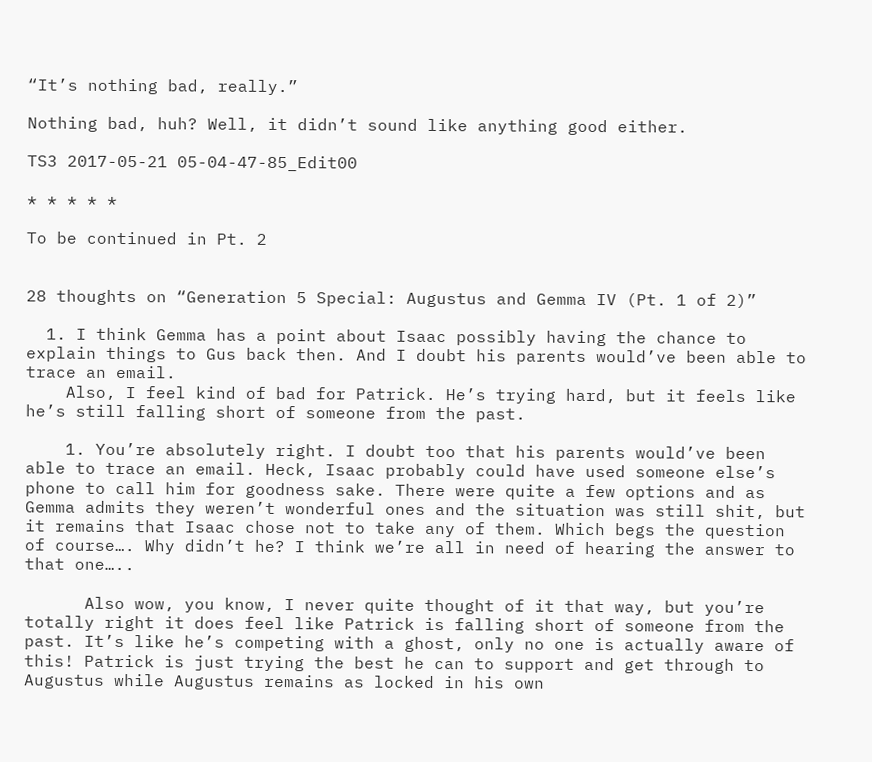“It’s nothing bad, really.”

Nothing bad, huh? Well, it didn’t sound like anything good either.

TS3 2017-05-21 05-04-47-85_Edit00

* * * * *

To be continued in Pt. 2


28 thoughts on “Generation 5 Special: Augustus and Gemma IV (Pt. 1 of 2)”

  1. I think Gemma has a point about Isaac possibly having the chance to explain things to Gus back then. And I doubt his parents would’ve been able to trace an email.
    Also, I feel kind of bad for Patrick. He’s trying hard, but it feels like he’s still falling short of someone from the past.

    1. You’re absolutely right. I doubt too that his parents would’ve been able to trace an email. Heck, Isaac probably could have used someone else’s phone to call him for goodness sake. There were quite a few options and as Gemma admits they weren’t wonderful ones and the situation was still shit, but it remains that Isaac chose not to take any of them. Which begs the question of course…. Why didn’t he? I think we’re all in need of hearing the answer to that one…..

      Also wow, you know, I never quite thought of it that way, but you’re totally right it does feel like Patrick is falling short of someone from the past. It’s like he’s competing with a ghost, only no one is actually aware of this! Patrick is just trying the best he can to support and get through to Augustus while Augustus remains as locked in his own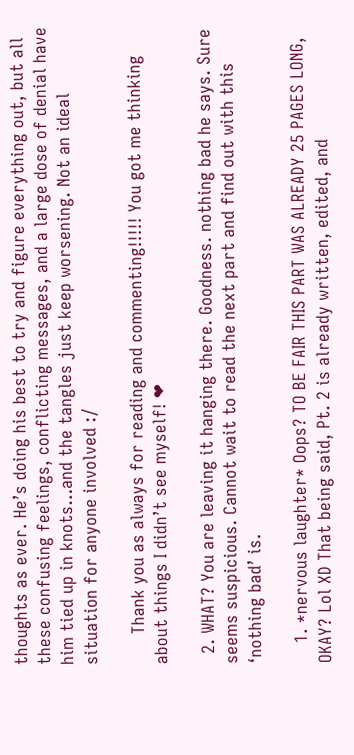thoughts as ever. He’s doing his best to try and figure everything out, but all these confusing feelings, conflicting messages, and a large dose of denial have him tied up in knots…and the tangles just keep worsening. Not an ideal situation for anyone involved :/

      Thank you as always for reading and commenting!!!!! You got me thinking about things I didn’t see myself! ❤

  2. WHAT? You are leaving it hanging there. Goodness. nothing bad he says. Sure seems suspicious. Cannot wait to read the next part and find out with this ‘nothing bad’ is.

    1. *nervous laughter* Oops? TO BE FAIR THIS PART WAS ALREADY 25 PAGES LONG, OKAY? Lol XD That being said, Pt. 2 is already written, edited, and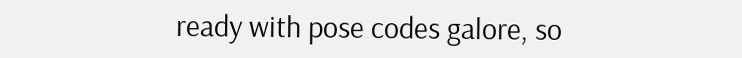ready with pose codes galore, so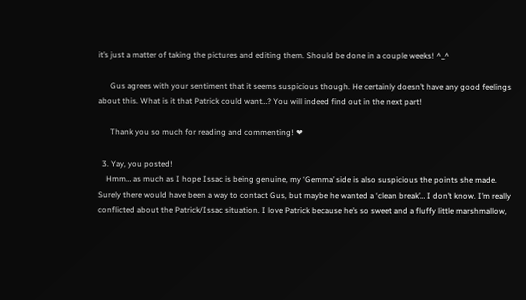it’s just a matter of taking the pictures and editing them. Should be done in a couple weeks! ^_^

      Gus agrees with your sentiment that it seems suspicious though. He certainly doesn’t have any good feelings about this. What is it that Patrick could want…? You will indeed find out in the next part!

      Thank you so much for reading and commenting! ❤

  3. Yay, you posted!
    Hmm… as much as I hope Issac is being genuine, my ‘Gemma’ side is also suspicious the points she made. Surely there would have been a way to contact Gus, but maybe he wanted a ‘clean break’… I don’t know. I’m really conflicted about the Patrick/Issac situation. I love Patrick because he’s so sweet and a fluffy little marshmallow,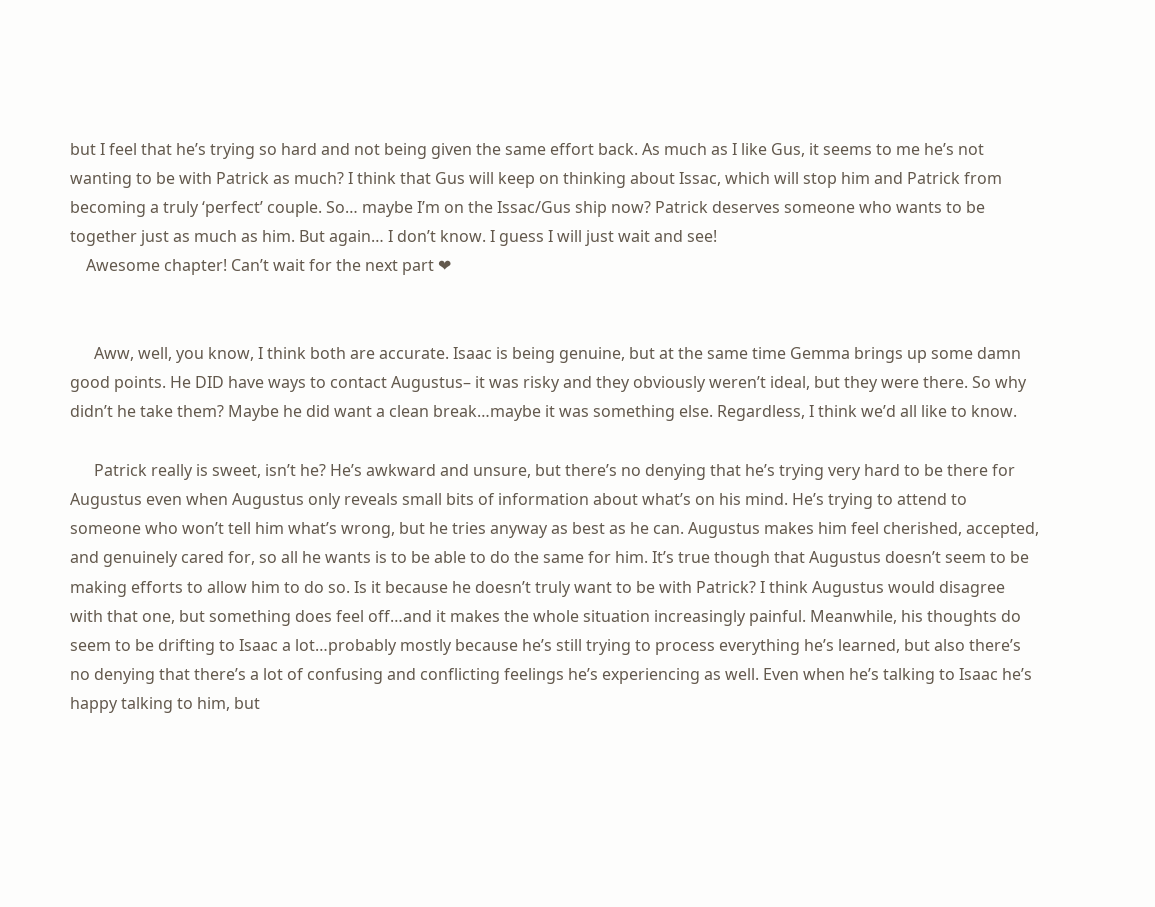but I feel that he’s trying so hard and not being given the same effort back. As much as I like Gus, it seems to me he’s not wanting to be with Patrick as much? I think that Gus will keep on thinking about Issac, which will stop him and Patrick from becoming a truly ‘perfect’ couple. So… maybe I’m on the Issac/Gus ship now? Patrick deserves someone who wants to be together just as much as him. But again… I don’t know. I guess I will just wait and see!
    Awesome chapter! Can’t wait for the next part ❤


      Aww, well, you know, I think both are accurate. Isaac is being genuine, but at the same time Gemma brings up some damn good points. He DID have ways to contact Augustus– it was risky and they obviously weren’t ideal, but they were there. So why didn’t he take them? Maybe he did want a clean break…maybe it was something else. Regardless, I think we’d all like to know.

      Patrick really is sweet, isn’t he? He’s awkward and unsure, but there’s no denying that he’s trying very hard to be there for Augustus even when Augustus only reveals small bits of information about what’s on his mind. He’s trying to attend to someone who won’t tell him what’s wrong, but he tries anyway as best as he can. Augustus makes him feel cherished, accepted, and genuinely cared for, so all he wants is to be able to do the same for him. It’s true though that Augustus doesn’t seem to be making efforts to allow him to do so. Is it because he doesn’t truly want to be with Patrick? I think Augustus would disagree with that one, but something does feel off…and it makes the whole situation increasingly painful. Meanwhile, his thoughts do seem to be drifting to Isaac a lot…probably mostly because he’s still trying to process everything he’s learned, but also there’s no denying that there’s a lot of confusing and conflicting feelings he’s experiencing as well. Even when he’s talking to Isaac he’s happy talking to him, but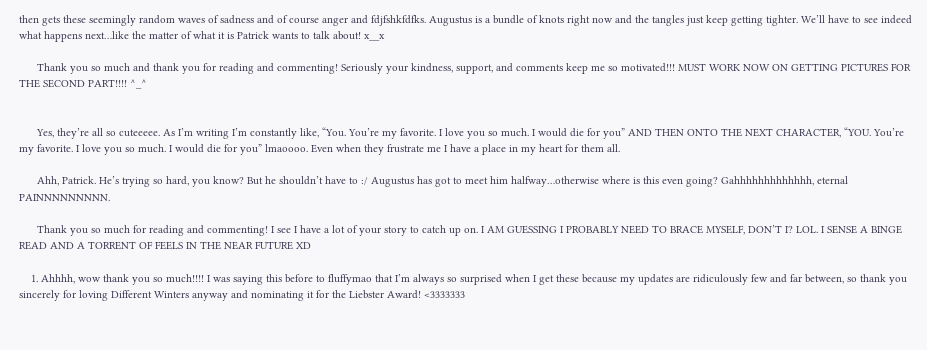then gets these seemingly random waves of sadness and of course anger and fdjfshkfdfks. Augustus is a bundle of knots right now and the tangles just keep getting tighter. We’ll have to see indeed what happens next…like the matter of what it is Patrick wants to talk about! x__x

      Thank you so much and thank you for reading and commenting! Seriously your kindness, support, and comments keep me so motivated!!! MUST WORK NOW ON GETTING PICTURES FOR THE SECOND PART!!!! ^_^


      Yes, they’re all so cuteeeee. As I’m writing I’m constantly like, “You. You’re my favorite. I love you so much. I would die for you” AND THEN ONTO THE NEXT CHARACTER, “YOU. You’re my favorite. I love you so much. I would die for you” lmaoooo. Even when they frustrate me I have a place in my heart for them all.

      Ahh, Patrick. He’s trying so hard, you know? But he shouldn’t have to :/ Augustus has got to meet him halfway…otherwise where is this even going? Gahhhhhhhhhhhhh, eternal PAINNNNNNNNN.

      Thank you so much for reading and commenting! I see I have a lot of your story to catch up on. I AM GUESSING I PROBABLY NEED TO BRACE MYSELF, DON’T I? LOL. I SENSE A BINGE READ AND A TORRENT OF FEELS IN THE NEAR FUTURE XD

    1. Ahhhh, wow thank you so much!!!! I was saying this before to fluffymao that I’m always so surprised when I get these because my updates are ridiculously few and far between, so thank you sincerely for loving Different Winters anyway and nominating it for the Liebster Award! <3333333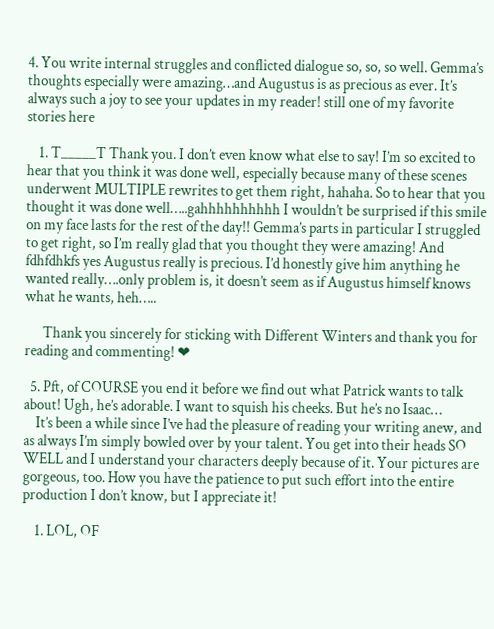4. You write internal struggles and conflicted dialogue so, so, so well. Gemma’s thoughts especially were amazing…and Augustus is as precious as ever. It’s always such a joy to see your updates in my reader! still one of my favorite stories here

    1. T_____T Thank you. I don’t even know what else to say! I’m so excited to hear that you think it was done well, especially because many of these scenes underwent MULTIPLE rewrites to get them right, hahaha. So to hear that you thought it was done well…..gahhhhhhhhhh I wouldn’t be surprised if this smile on my face lasts for the rest of the day!! Gemma’s parts in particular I struggled to get right, so I’m really glad that you thought they were amazing! And fdhfdhkfs yes Augustus really is precious. I’d honestly give him anything he wanted really….only problem is, it doesn’t seem as if Augustus himself knows what he wants, heh…..

      Thank you sincerely for sticking with Different Winters and thank you for reading and commenting! ❤

  5. Pft, of COURSE you end it before we find out what Patrick wants to talk about! Ugh, he’s adorable. I want to squish his cheeks. But he’s no Isaac…
    It’s been a while since I’ve had the pleasure of reading your writing anew, and as always I’m simply bowled over by your talent. You get into their heads SO WELL and I understand your characters deeply because of it. Your pictures are gorgeous, too. How you have the patience to put such effort into the entire production I don’t know, but I appreciate it!

    1. LOL, OF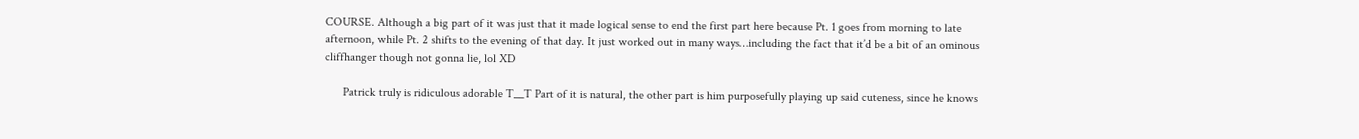COURSE. Although a big part of it was just that it made logical sense to end the first part here because Pt. 1 goes from morning to late afternoon, while Pt. 2 shifts to the evening of that day. It just worked out in many ways…including the fact that it’d be a bit of an ominous cliffhanger though not gonna lie, lol XD

      Patrick truly is ridiculous adorable T__T Part of it is natural, the other part is him purposefully playing up said cuteness, since he knows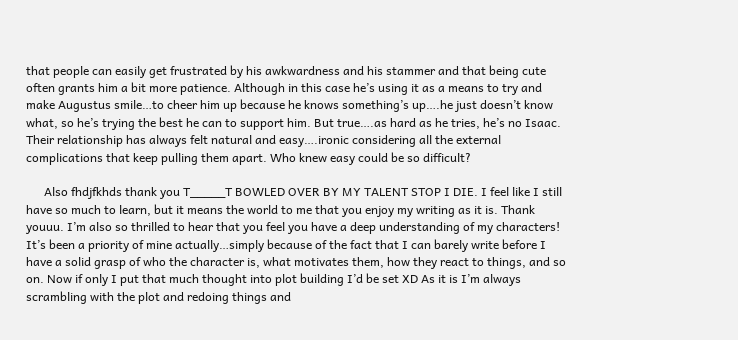that people can easily get frustrated by his awkwardness and his stammer and that being cute often grants him a bit more patience. Although in this case he’s using it as a means to try and make Augustus smile…to cheer him up because he knows something’s up….he just doesn’t know what, so he’s trying the best he can to support him. But true….as hard as he tries, he’s no Isaac. Their relationship has always felt natural and easy….ironic considering all the external complications that keep pulling them apart. Who knew easy could be so difficult?

      Also fhdjfkhds thank you T_____T BOWLED OVER BY MY TALENT STOP I DIE. I feel like I still have so much to learn, but it means the world to me that you enjoy my writing as it is. Thank youuu. I’m also so thrilled to hear that you feel you have a deep understanding of my characters! It’s been a priority of mine actually…simply because of the fact that I can barely write before I have a solid grasp of who the character is, what motivates them, how they react to things, and so on. Now if only I put that much thought into plot building I’d be set XD As it is I’m always scrambling with the plot and redoing things and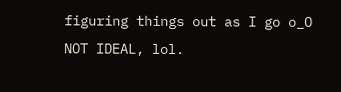figuring things out as I go o_O NOT IDEAL, lol.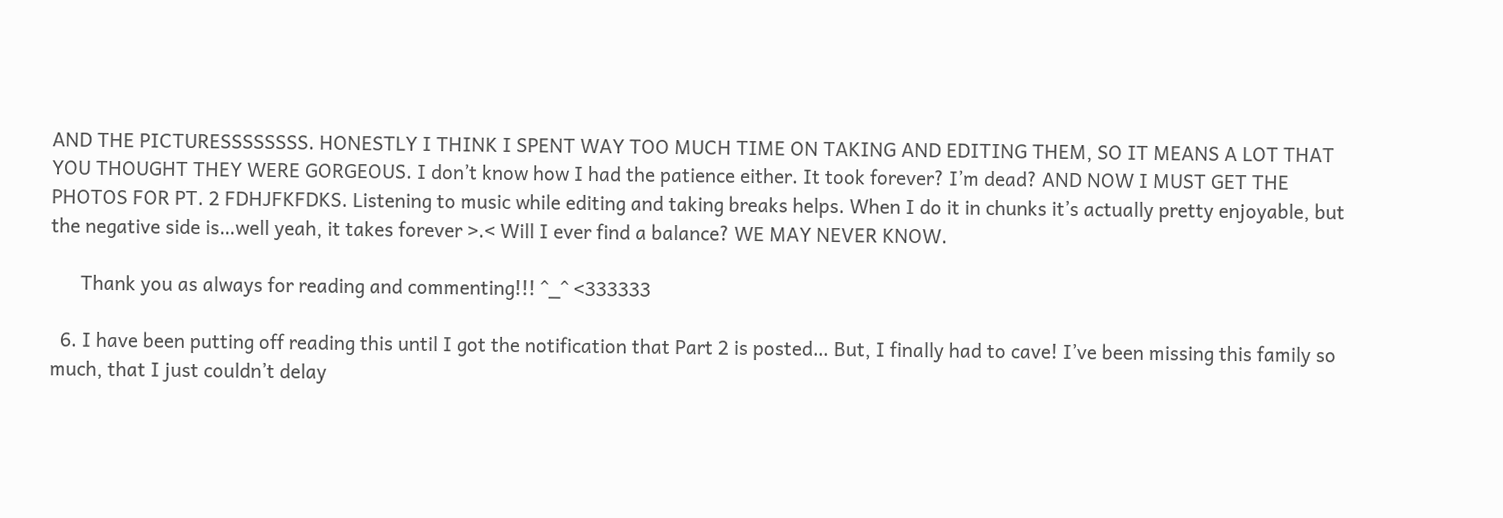AND THE PICTURESSSSSSSS. HONESTLY I THINK I SPENT WAY TOO MUCH TIME ON TAKING AND EDITING THEM, SO IT MEANS A LOT THAT YOU THOUGHT THEY WERE GORGEOUS. I don’t know how I had the patience either. It took forever? I’m dead? AND NOW I MUST GET THE PHOTOS FOR PT. 2 FDHJFKFDKS. Listening to music while editing and taking breaks helps. When I do it in chunks it’s actually pretty enjoyable, but the negative side is…well yeah, it takes forever >.< Will I ever find a balance? WE MAY NEVER KNOW.

      Thank you as always for reading and commenting!!! ^_^ <333333

  6. I have been putting off reading this until I got the notification that Part 2 is posted… But, I finally had to cave! I’ve been missing this family so much, that I just couldn’t delay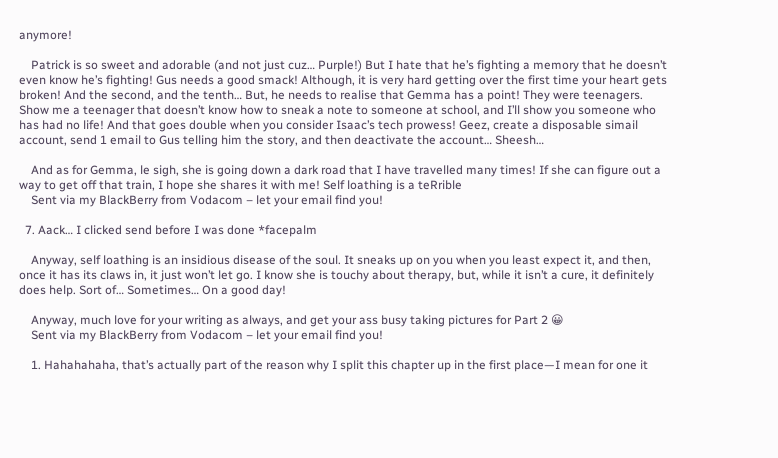anymore!

    Patrick is so sweet and adorable (and not just cuz… Purple!) But I hate that he’s fighting a memory that he doesn’t even know he’s fighting! Gus needs a good smack! Although, it is very hard getting over the first time your heart gets broken! And the second, and the tenth… But, he needs to realise that Gemma has a point! They were teenagers. Show me a teenager that doesn’t know how to sneak a note to someone at school, and I’ll show you someone who has had no life! And that goes double when you consider Isaac’s tech prowess! Geez, create a disposable simail account, send 1 email to Gus telling him the story, and then deactivate the account… Sheesh…

    And as for Gemma, le sigh, she is going down a dark road that I have travelled many times! If she can figure out a way to get off that train, I hope she shares it with me! Self loathing is a teRrible
    Sent via my BlackBerry from Vodacom – let your email find you!

  7. Aack… I clicked send before I was done *facepalm

    Anyway, self loathing is an insidious disease of the soul. It sneaks up on you when you least expect it, and then, once it has its claws in, it just won’t let go. I know she is touchy about therapy, but, while it isn’t a cure, it definitely does help. Sort of… Sometimes… On a good day!

    Anyway, much love for your writing as always, and get your ass busy taking pictures for Part 2 😀
    Sent via my BlackBerry from Vodacom – let your email find you!

    1. Hahahahaha, that’s actually part of the reason why I split this chapter up in the first place—I mean for one it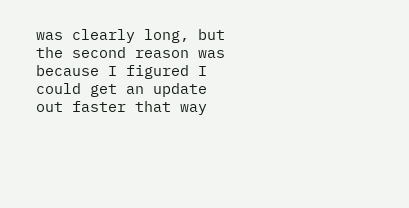was clearly long, but the second reason was because I figured I could get an update out faster that way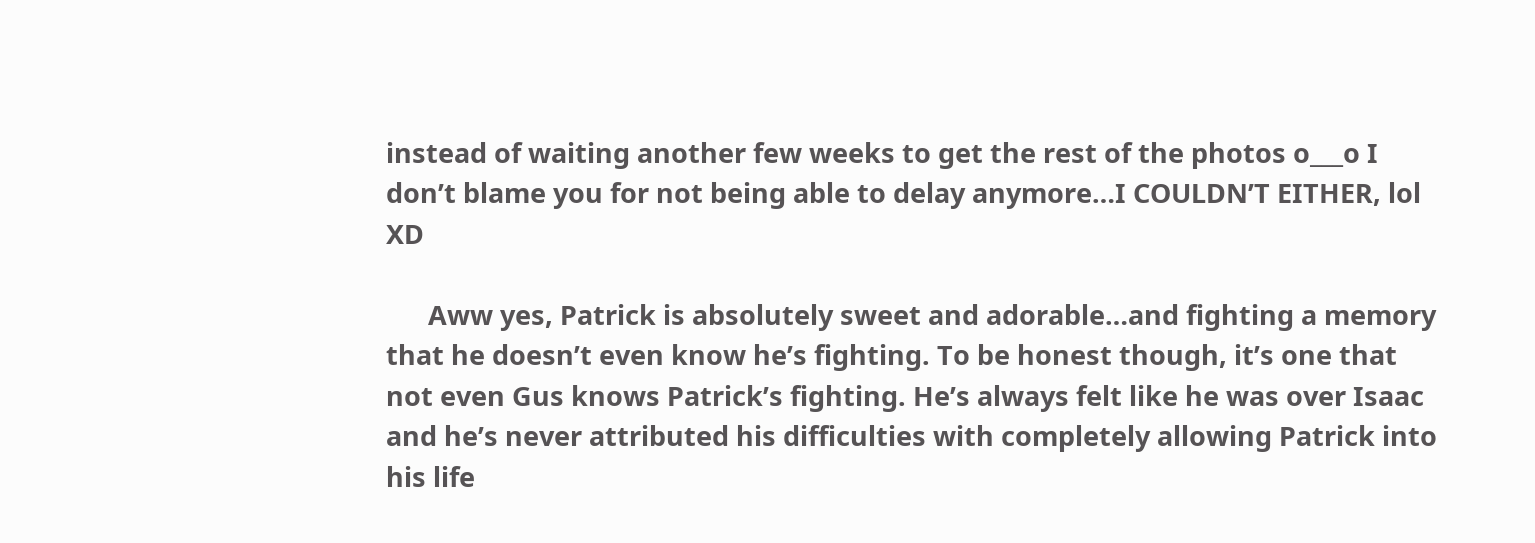instead of waiting another few weeks to get the rest of the photos o___o I don’t blame you for not being able to delay anymore…I COULDN’T EITHER, lol XD

      Aww yes, Patrick is absolutely sweet and adorable…and fighting a memory that he doesn’t even know he’s fighting. To be honest though, it’s one that not even Gus knows Patrick’s fighting. He’s always felt like he was over Isaac and he’s never attributed his difficulties with completely allowing Patrick into his life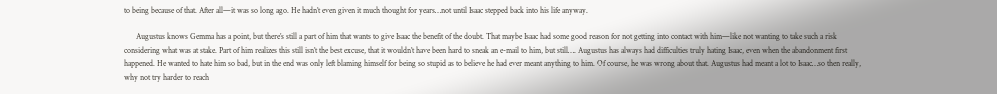to being because of that. After all—it was so long ago. He hadn’t even given it much thought for years…not until Isaac stepped back into his life anyway.

      Augustus knows Gemma has a point, but there’s still a part of him that wants to give Isaac the benefit of the doubt. That maybe Isaac had some good reason for not getting into contact with him—like not wanting to take such a risk considering what was at stake. Part of him realizes this still isn’t the best excuse, that it wouldn’t have been hard to sneak an e-mail to him, but still…. Augustus has always had difficulties truly hating Isaac, even when the abandonment first happened. He wanted to hate him so bad, but in the end was only left blaming himself for being so stupid as to believe he had ever meant anything to him. Of course, he was wrong about that. Augustus had meant a lot to Isaac…so then really, why not try harder to reach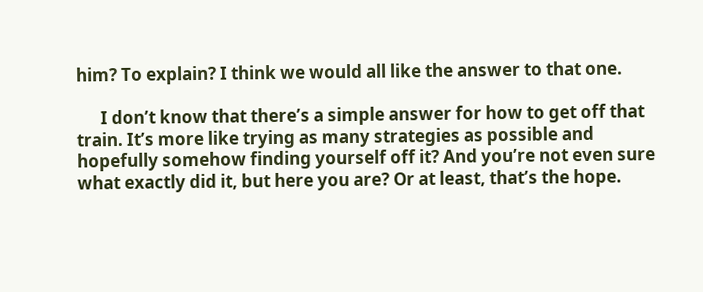him? To explain? I think we would all like the answer to that one.

      I don’t know that there’s a simple answer for how to get off that train. It’s more like trying as many strategies as possible and hopefully somehow finding yourself off it? And you’re not even sure what exactly did it, but here you are? Or at least, that’s the hope.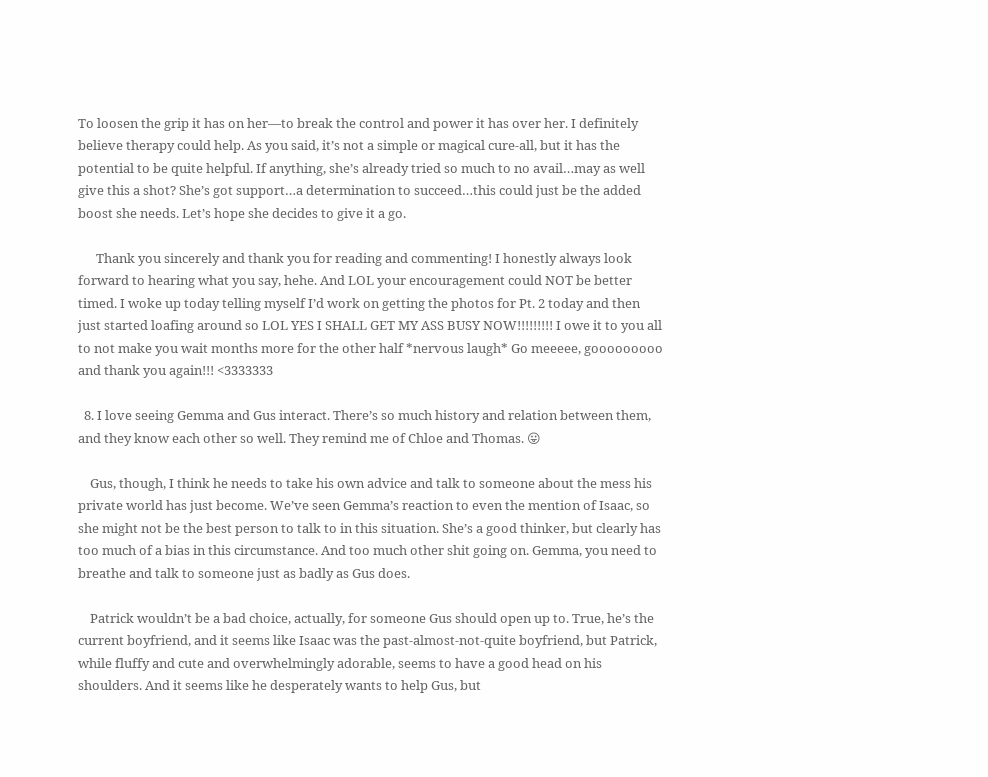To loosen the grip it has on her—to break the control and power it has over her. I definitely believe therapy could help. As you said, it’s not a simple or magical cure-all, but it has the potential to be quite helpful. If anything, she’s already tried so much to no avail…may as well give this a shot? She’s got support…a determination to succeed…this could just be the added boost she needs. Let’s hope she decides to give it a go.

      Thank you sincerely and thank you for reading and commenting! I honestly always look forward to hearing what you say, hehe. And LOL your encouragement could NOT be better timed. I woke up today telling myself I’d work on getting the photos for Pt. 2 today and then just started loafing around so LOL YES I SHALL GET MY ASS BUSY NOW!!!!!!!!! I owe it to you all to not make you wait months more for the other half *nervous laugh* Go meeeee, gooooooooo and thank you again!!! <3333333

  8. I love seeing Gemma and Gus interact. There’s so much history and relation between them, and they know each other so well. They remind me of Chloe and Thomas. 😛

    Gus, though, I think he needs to take his own advice and talk to someone about the mess his private world has just become. We’ve seen Gemma’s reaction to even the mention of Isaac, so she might not be the best person to talk to in this situation. She’s a good thinker, but clearly has too much of a bias in this circumstance. And too much other shit going on. Gemma, you need to breathe and talk to someone just as badly as Gus does.

    Patrick wouldn’t be a bad choice, actually, for someone Gus should open up to. True, he’s the current boyfriend, and it seems like Isaac was the past-almost-not-quite boyfriend, but Patrick, while fluffy and cute and overwhelmingly adorable, seems to have a good head on his shoulders. And it seems like he desperately wants to help Gus, but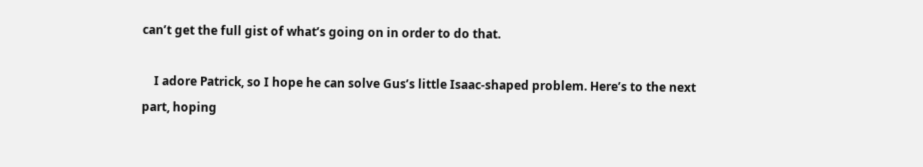can’t get the full gist of what’s going on in order to do that.

    I adore Patrick, so I hope he can solve Gus’s little Isaac-shaped problem. Here’s to the next part, hoping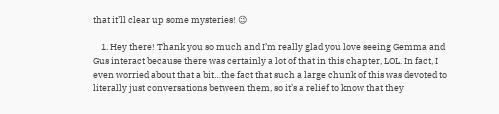that it’ll clear up some mysteries! 😉

    1. Hey there! Thank you so much and I’m really glad you love seeing Gemma and Gus interact because there was certainly a lot of that in this chapter, LOL. In fact, I even worried about that a bit…the fact that such a large chunk of this was devoted to literally just conversations between them, so it’s a relief to know that they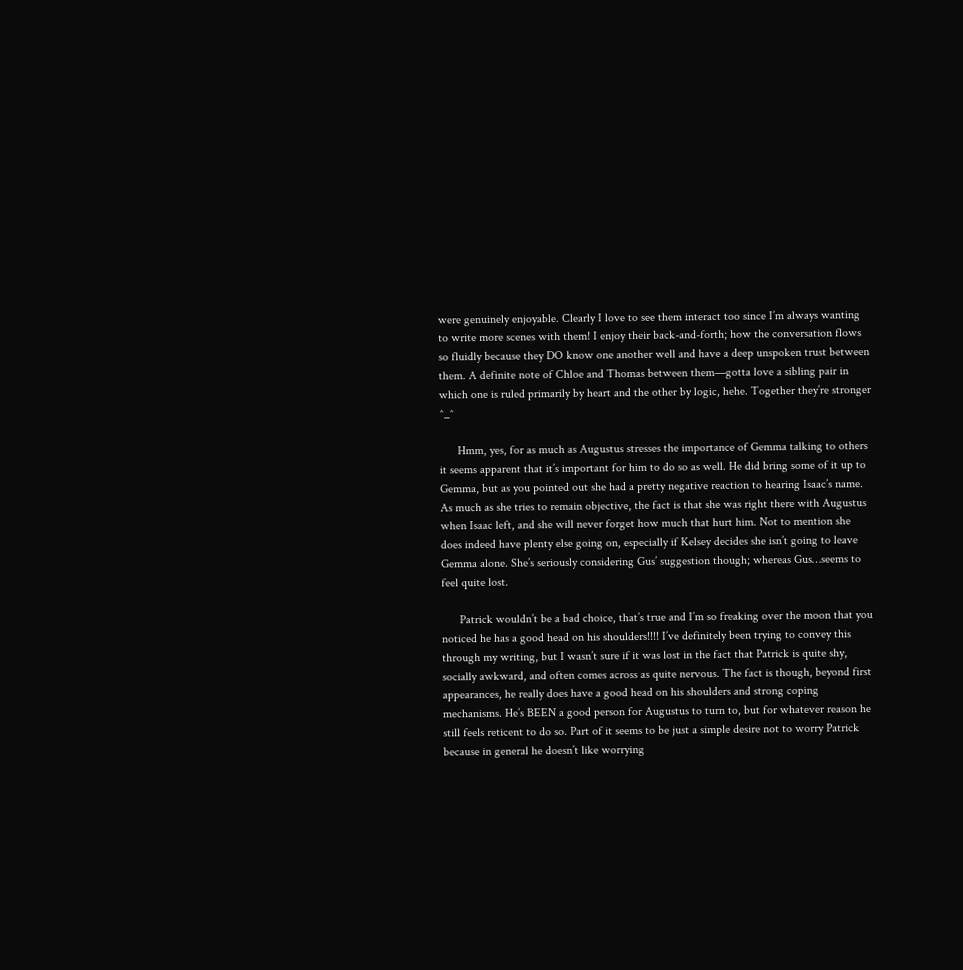were genuinely enjoyable. Clearly I love to see them interact too since I’m always wanting to write more scenes with them! I enjoy their back-and-forth; how the conversation flows so fluidly because they DO know one another well and have a deep unspoken trust between them. A definite note of Chloe and Thomas between them—gotta love a sibling pair in which one is ruled primarily by heart and the other by logic, hehe. Together they’re stronger ^_^

      Hmm, yes, for as much as Augustus stresses the importance of Gemma talking to others it seems apparent that it’s important for him to do so as well. He did bring some of it up to Gemma, but as you pointed out she had a pretty negative reaction to hearing Isaac’s name. As much as she tries to remain objective, the fact is that she was right there with Augustus when Isaac left, and she will never forget how much that hurt him. Not to mention she does indeed have plenty else going on, especially if Kelsey decides she isn’t going to leave Gemma alone. She’s seriously considering Gus’ suggestion though; whereas Gus…seems to feel quite lost.

      Patrick wouldn’t be a bad choice, that’s true and I’m so freaking over the moon that you noticed he has a good head on his shoulders!!!! I’ve definitely been trying to convey this through my writing, but I wasn’t sure if it was lost in the fact that Patrick is quite shy, socially awkward, and often comes across as quite nervous. The fact is though, beyond first appearances, he really does have a good head on his shoulders and strong coping mechanisms. He’s BEEN a good person for Augustus to turn to, but for whatever reason he still feels reticent to do so. Part of it seems to be just a simple desire not to worry Patrick because in general he doesn’t like worrying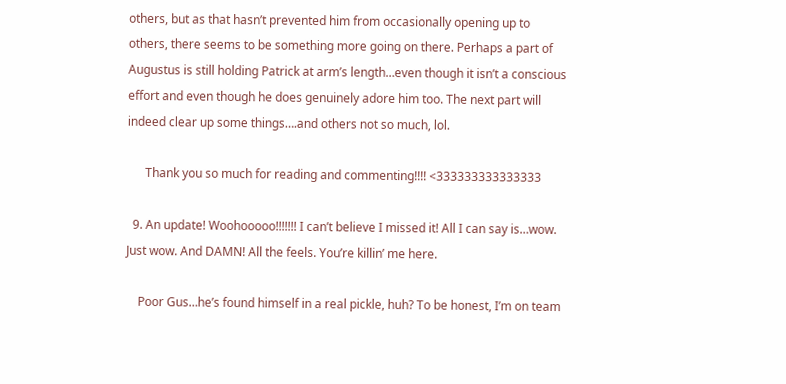others, but as that hasn’t prevented him from occasionally opening up to others, there seems to be something more going on there. Perhaps a part of Augustus is still holding Patrick at arm’s length…even though it isn’t a conscious effort and even though he does genuinely adore him too. The next part will indeed clear up some things….and others not so much, lol.

      Thank you so much for reading and commenting!!!! <333333333333333

  9. An update! Woohooooo!!!!!!! I can’t believe I missed it! All I can say is…wow. Just wow. And DAMN! All the feels. You’re killin’ me here.

    Poor Gus…he’s found himself in a real pickle, huh? To be honest, I’m on team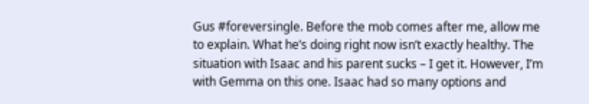Gus #foreversingle. Before the mob comes after me, allow me to explain. What he’s doing right now isn’t exactly healthy. The situation with Isaac and his parent sucks – I get it. However, I’m with Gemma on this one. Isaac had so many options and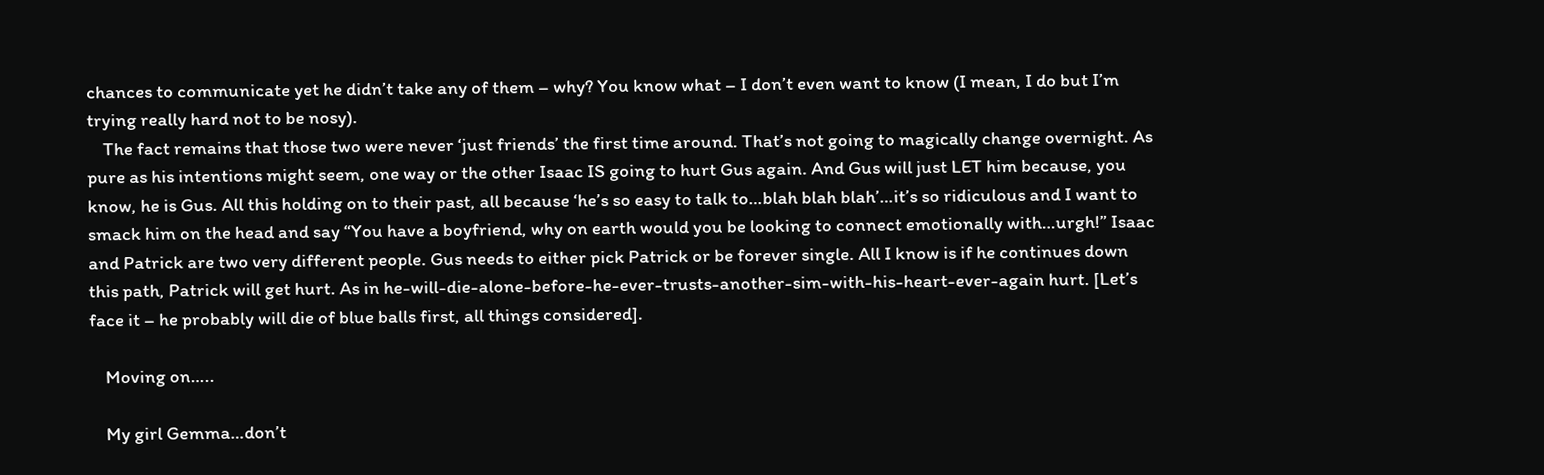chances to communicate yet he didn’t take any of them – why? You know what – I don’t even want to know (I mean, I do but I’m trying really hard not to be nosy).
    The fact remains that those two were never ‘just friends’ the first time around. That’s not going to magically change overnight. As pure as his intentions might seem, one way or the other Isaac IS going to hurt Gus again. And Gus will just LET him because, you know, he is Gus. All this holding on to their past, all because ‘he’s so easy to talk to…blah blah blah’…it’s so ridiculous and I want to smack him on the head and say “You have a boyfriend, why on earth would you be looking to connect emotionally with…urgh!” Isaac and Patrick are two very different people. Gus needs to either pick Patrick or be forever single. All I know is if he continues down this path, Patrick will get hurt. As in he-will-die-alone-before-he-ever-trusts-another-sim-with-his-heart-ever-again hurt. [Let’s face it – he probably will die of blue balls first, all things considered].

    Moving on…..

    My girl Gemma…don’t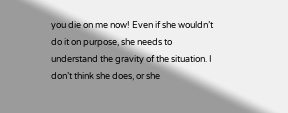you die on me now! Even if she wouldn’t do it on purpose, she needs to understand the gravity of the situation. I don’t think she does, or she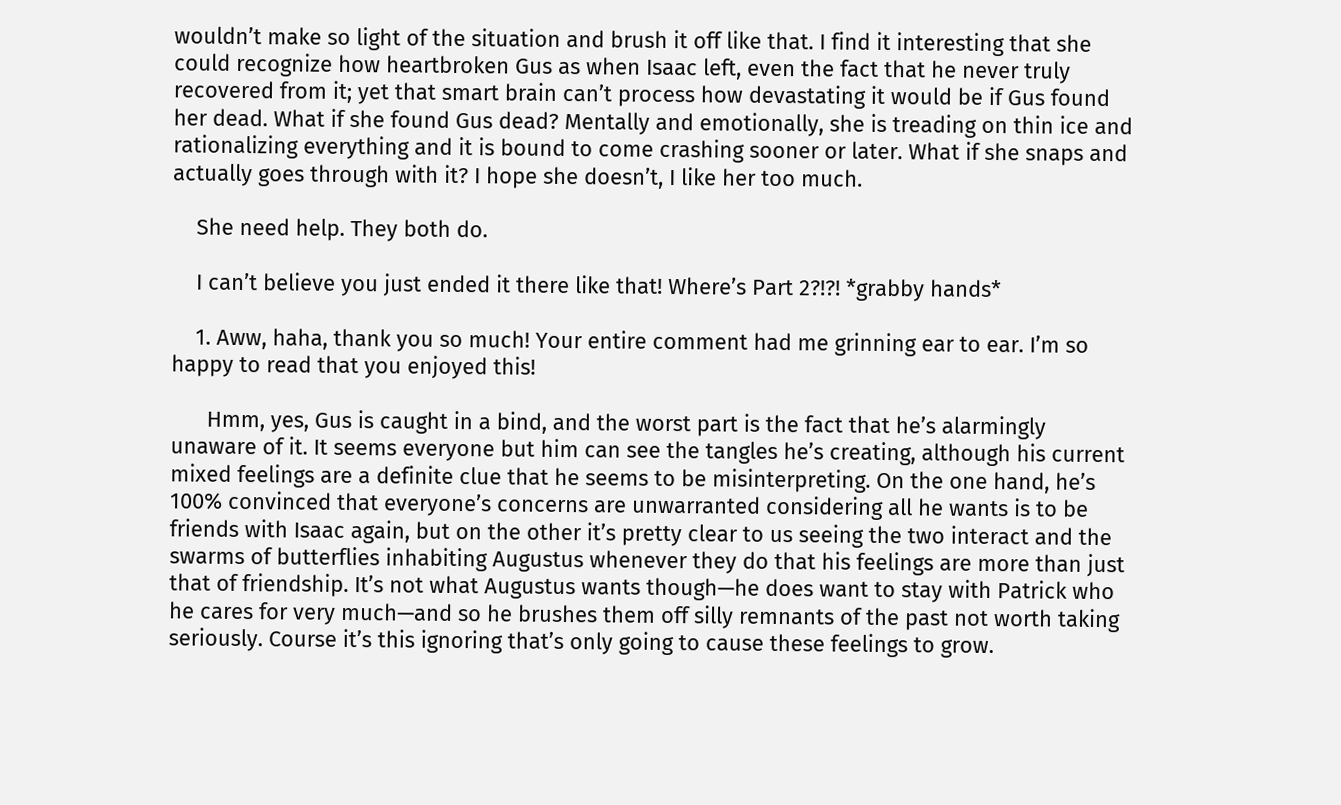wouldn’t make so light of the situation and brush it off like that. I find it interesting that she could recognize how heartbroken Gus as when Isaac left, even the fact that he never truly recovered from it; yet that smart brain can’t process how devastating it would be if Gus found her dead. What if she found Gus dead? Mentally and emotionally, she is treading on thin ice and rationalizing everything and it is bound to come crashing sooner or later. What if she snaps and actually goes through with it? I hope she doesn’t, I like her too much.

    She need help. They both do.

    I can’t believe you just ended it there like that! Where’s Part 2?!?! *grabby hands*

    1. Aww, haha, thank you so much! Your entire comment had me grinning ear to ear. I’m so happy to read that you enjoyed this!

      Hmm, yes, Gus is caught in a bind, and the worst part is the fact that he’s alarmingly unaware of it. It seems everyone but him can see the tangles he’s creating, although his current mixed feelings are a definite clue that he seems to be misinterpreting. On the one hand, he’s 100% convinced that everyone’s concerns are unwarranted considering all he wants is to be friends with Isaac again, but on the other it’s pretty clear to us seeing the two interact and the swarms of butterflies inhabiting Augustus whenever they do that his feelings are more than just that of friendship. It’s not what Augustus wants though—he does want to stay with Patrick who he cares for very much—and so he brushes them off silly remnants of the past not worth taking seriously. Course it’s this ignoring that’s only going to cause these feelings to grow.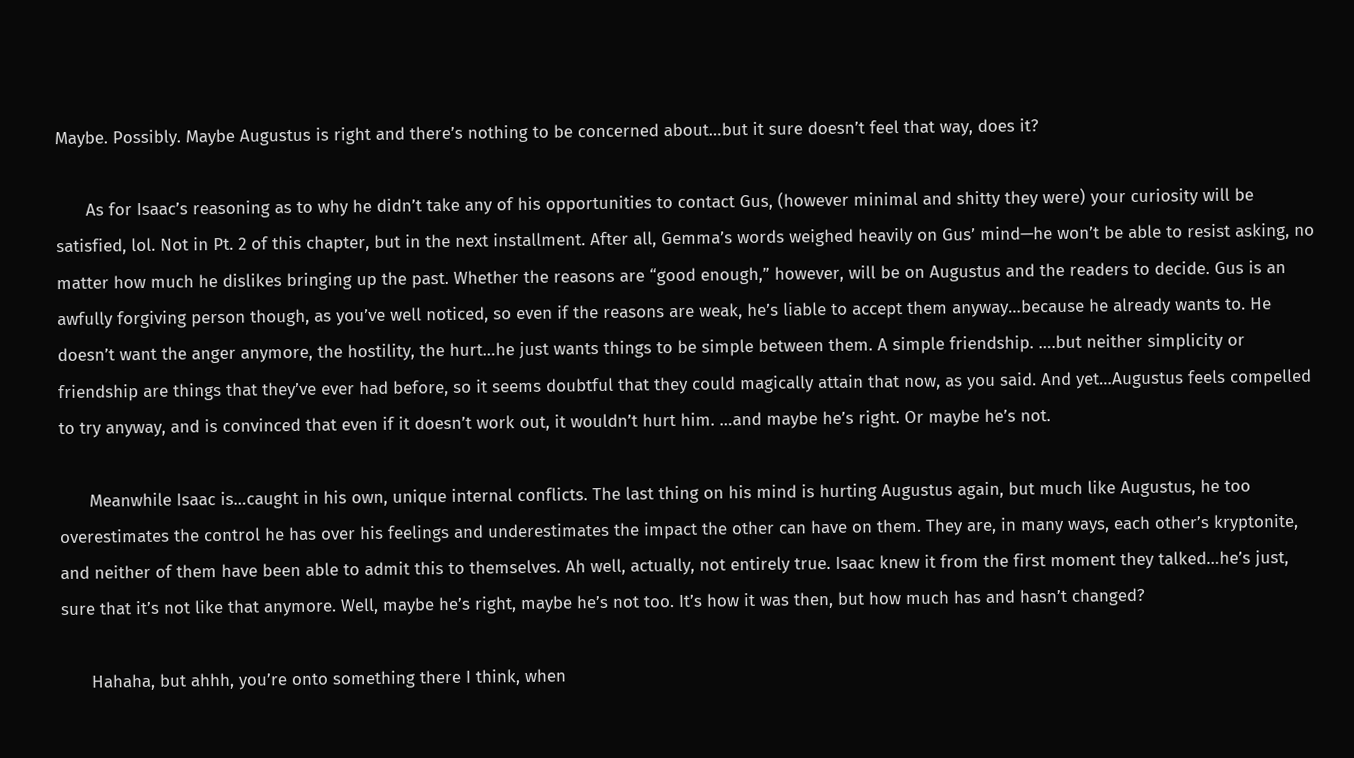Maybe. Possibly. Maybe Augustus is right and there’s nothing to be concerned about…but it sure doesn’t feel that way, does it?

      As for Isaac’s reasoning as to why he didn’t take any of his opportunities to contact Gus, (however minimal and shitty they were) your curiosity will be satisfied, lol. Not in Pt. 2 of this chapter, but in the next installment. After all, Gemma’s words weighed heavily on Gus’ mind—he won’t be able to resist asking, no matter how much he dislikes bringing up the past. Whether the reasons are “good enough,” however, will be on Augustus and the readers to decide. Gus is an awfully forgiving person though, as you’ve well noticed, so even if the reasons are weak, he’s liable to accept them anyway…because he already wants to. He doesn’t want the anger anymore, the hostility, the hurt…he just wants things to be simple between them. A simple friendship. ….but neither simplicity or friendship are things that they’ve ever had before, so it seems doubtful that they could magically attain that now, as you said. And yet…Augustus feels compelled to try anyway, and is convinced that even if it doesn’t work out, it wouldn’t hurt him. …and maybe he’s right. Or maybe he’s not.

      Meanwhile Isaac is…caught in his own, unique internal conflicts. The last thing on his mind is hurting Augustus again, but much like Augustus, he too overestimates the control he has over his feelings and underestimates the impact the other can have on them. They are, in many ways, each other’s kryptonite, and neither of them have been able to admit this to themselves. Ah well, actually, not entirely true. Isaac knew it from the first moment they talked…he’s just, sure that it’s not like that anymore. Well, maybe he’s right, maybe he’s not too. It’s how it was then, but how much has and hasn’t changed?

      Hahaha, but ahhh, you’re onto something there I think, when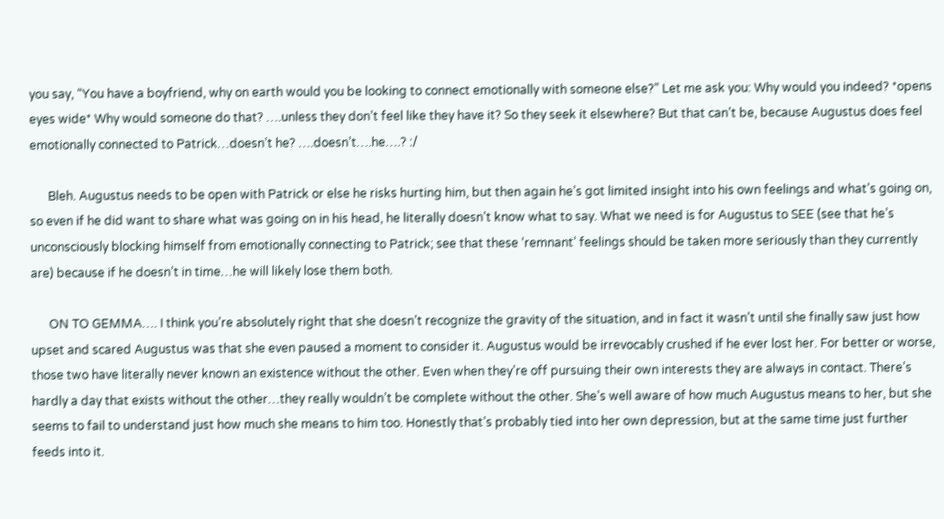you say, “You have a boyfriend, why on earth would you be looking to connect emotionally with someone else?” Let me ask you: Why would you indeed? *opens eyes wide* Why would someone do that? ….unless they don’t feel like they have it? So they seek it elsewhere? But that can’t be, because Augustus does feel emotionally connected to Patrick…doesn’t he? ….doesn’t….he….? :/

      Bleh. Augustus needs to be open with Patrick or else he risks hurting him, but then again he’s got limited insight into his own feelings and what’s going on, so even if he did want to share what was going on in his head, he literally doesn’t know what to say. What we need is for Augustus to SEE (see that he’s unconsciously blocking himself from emotionally connecting to Patrick; see that these ‘remnant’ feelings should be taken more seriously than they currently are) because if he doesn’t in time…he will likely lose them both.

      ON TO GEMMA…. I think you’re absolutely right that she doesn’t recognize the gravity of the situation, and in fact it wasn’t until she finally saw just how upset and scared Augustus was that she even paused a moment to consider it. Augustus would be irrevocably crushed if he ever lost her. For better or worse, those two have literally never known an existence without the other. Even when they’re off pursuing their own interests they are always in contact. There’s hardly a day that exists without the other…they really wouldn’t be complete without the other. She’s well aware of how much Augustus means to her, but she seems to fail to understand just how much she means to him too. Honestly that’s probably tied into her own depression, but at the same time just further feeds into it.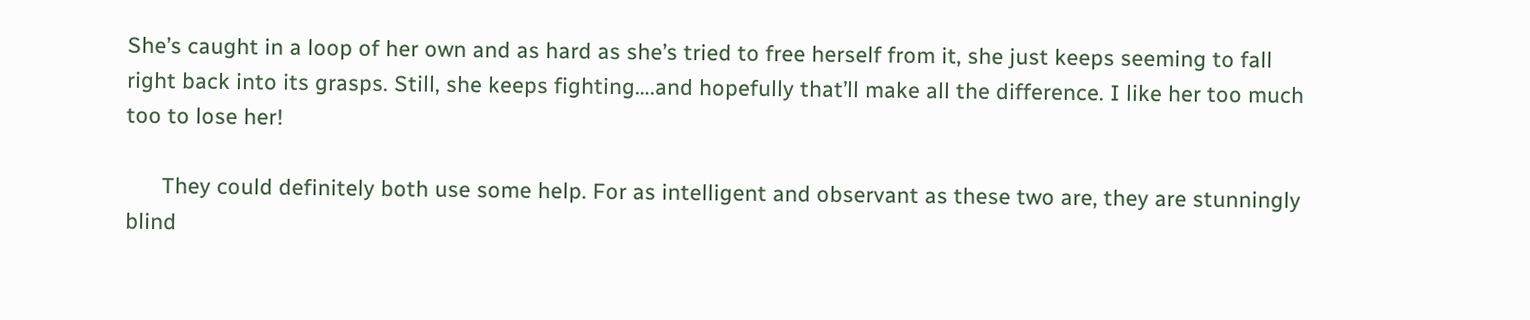She’s caught in a loop of her own and as hard as she’s tried to free herself from it, she just keeps seeming to fall right back into its grasps. Still, she keeps fighting….and hopefully that’ll make all the difference. I like her too much too to lose her!

      They could definitely both use some help. For as intelligent and observant as these two are, they are stunningly blind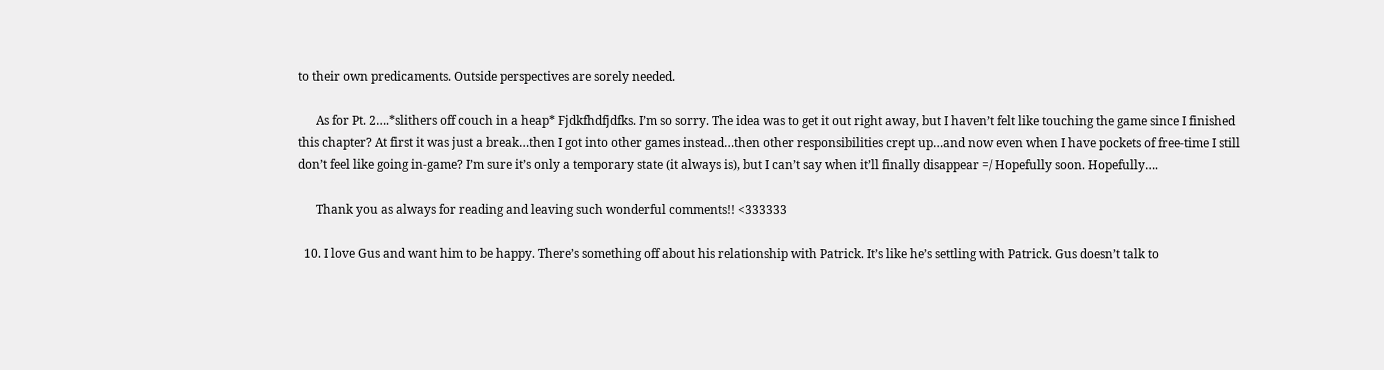to their own predicaments. Outside perspectives are sorely needed.

      As for Pt. 2….*slithers off couch in a heap* Fjdkfhdfjdfks. I’m so sorry. The idea was to get it out right away, but I haven’t felt like touching the game since I finished this chapter? At first it was just a break…then I got into other games instead…then other responsibilities crept up…and now even when I have pockets of free-time I still don’t feel like going in-game? I’m sure it’s only a temporary state (it always is), but I can’t say when it’ll finally disappear =/ Hopefully soon. Hopefully….

      Thank you as always for reading and leaving such wonderful comments!! <333333

  10. I love Gus and want him to be happy. There’s something off about his relationship with Patrick. It’s like he’s settling with Patrick. Gus doesn’t talk to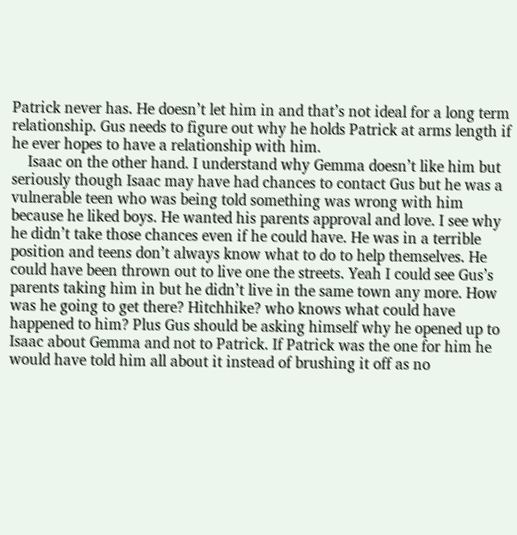Patrick never has. He doesn’t let him in and that’s not ideal for a long term relationship. Gus needs to figure out why he holds Patrick at arms length if he ever hopes to have a relationship with him.
    Isaac on the other hand. I understand why Gemma doesn’t like him but seriously though Isaac may have had chances to contact Gus but he was a vulnerable teen who was being told something was wrong with him because he liked boys. He wanted his parents approval and love. I see why he didn’t take those chances even if he could have. He was in a terrible position and teens don’t always know what to do to help themselves. He could have been thrown out to live one the streets. Yeah I could see Gus’s parents taking him in but he didn’t live in the same town any more. How was he going to get there? Hitchhike? who knows what could have happened to him? Plus Gus should be asking himself why he opened up to Isaac about Gemma and not to Patrick. If Patrick was the one for him he would have told him all about it instead of brushing it off as no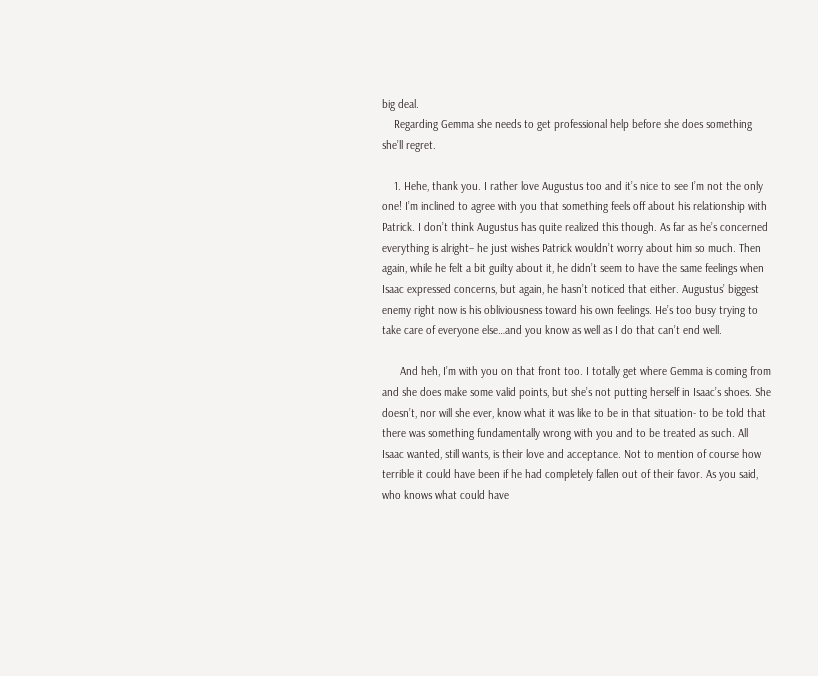big deal.
    Regarding Gemma she needs to get professional help before she does something she’ll regret.

    1. Hehe, thank you. I rather love Augustus too and it’s nice to see I’m not the only one! I’m inclined to agree with you that something feels off about his relationship with Patrick. I don’t think Augustus has quite realized this though. As far as he’s concerned everything is alright– he just wishes Patrick wouldn’t worry about him so much. Then again, while he felt a bit guilty about it, he didn’t seem to have the same feelings when Isaac expressed concerns, but again, he hasn’t noticed that either. Augustus’ biggest enemy right now is his obliviousness toward his own feelings. He’s too busy trying to take care of everyone else…and you know as well as I do that can’t end well.

      And heh, I’m with you on that front too. I totally get where Gemma is coming from and she does make some valid points, but she’s not putting herself in Isaac’s shoes. She doesn’t, nor will she ever, know what it was like to be in that situation- to be told that there was something fundamentally wrong with you and to be treated as such. All Isaac wanted, still wants, is their love and acceptance. Not to mention of course how terrible it could have been if he had completely fallen out of their favor. As you said, who knows what could have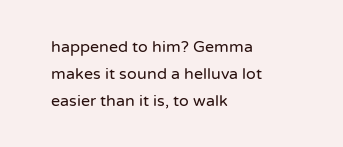happened to him? Gemma makes it sound a helluva lot easier than it is, to walk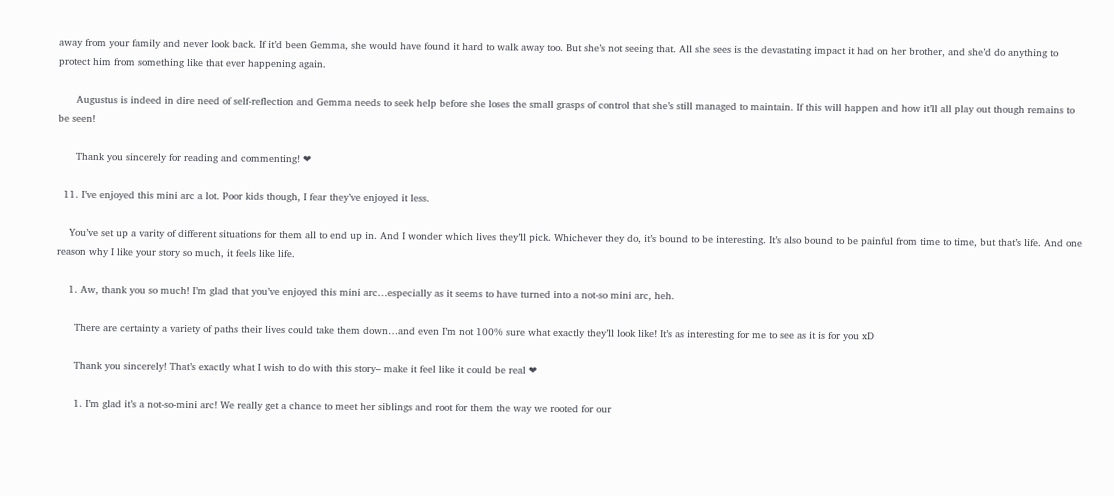away from your family and never look back. If it’d been Gemma, she would have found it hard to walk away too. But she’s not seeing that. All she sees is the devastating impact it had on her brother, and she’d do anything to protect him from something like that ever happening again.

      Augustus is indeed in dire need of self-reflection and Gemma needs to seek help before she loses the small grasps of control that she’s still managed to maintain. If this will happen and how it’ll all play out though remains to be seen!

      Thank you sincerely for reading and commenting! ❤

  11. I’ve enjoyed this mini arc a lot. Poor kids though, I fear they’ve enjoyed it less.

    You’ve set up a varity of different situations for them all to end up in. And I wonder which lives they’ll pick. Whichever they do, it’s bound to be interesting. It’s also bound to be painful from time to time, but that’s life. And one reason why I like your story so much, it feels like life.

    1. Aw, thank you so much! I’m glad that you’ve enjoyed this mini arc…especially as it seems to have turned into a not-so mini arc, heh.

      There are certainty a variety of paths their lives could take them down…and even I’m not 100% sure what exactly they’ll look like! It’s as interesting for me to see as it is for you xD

      Thank you sincerely! That’s exactly what I wish to do with this story– make it feel like it could be real ❤

      1. I’m glad it’s a not-so-mini arc! We really get a chance to meet her siblings and root for them the way we rooted for our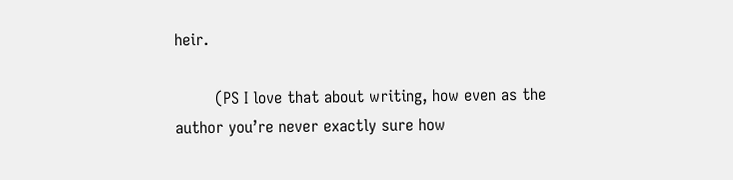heir.

        (PS I love that about writing, how even as the author you’re never exactly sure how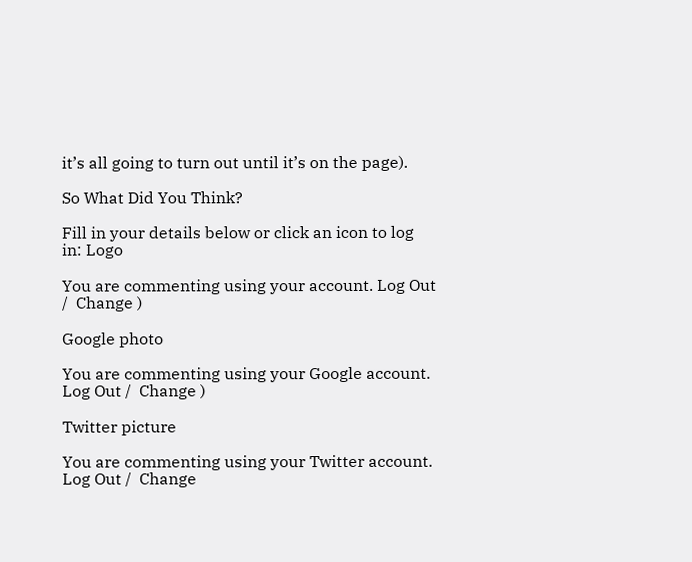it’s all going to turn out until it’s on the page).

So What Did You Think?

Fill in your details below or click an icon to log in: Logo

You are commenting using your account. Log Out /  Change )

Google photo

You are commenting using your Google account. Log Out /  Change )

Twitter picture

You are commenting using your Twitter account. Log Out /  Change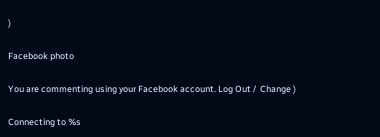)

Facebook photo

You are commenting using your Facebook account. Log Out /  Change )

Connecting to %s